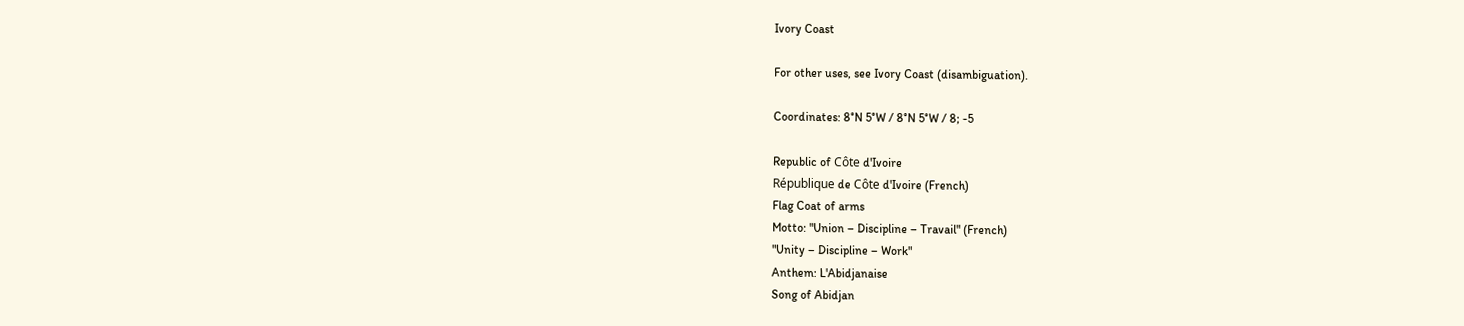Ivory Coast

For other uses, see Ivory Coast (disambiguation).

Coordinates: 8°N 5°W / 8°N 5°W / 8; -5

Republic of Côte d'Ivoire
République de Côte d'Ivoire (French)
Flag Coat of arms
Motto: "Union – Discipline – Travail" (French)
"Unity – Discipline – Work"
Anthem: L'Abidjanaise
Song of Abidjan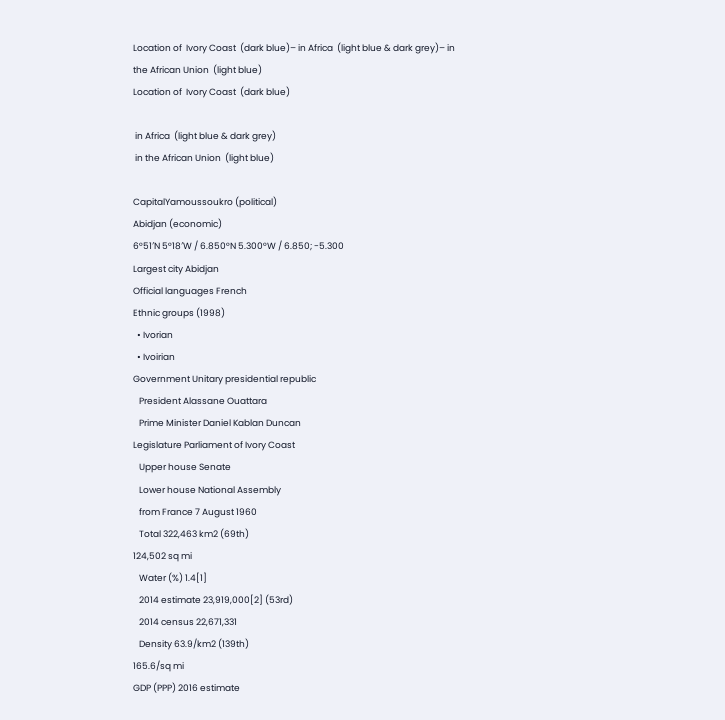Location of  Ivory Coast  (dark blue)– in Africa  (light blue & dark grey)– in the African Union  (light blue)
Location of  Ivory Coast  (dark blue)

 in Africa  (light blue & dark grey)
 in the African Union  (light blue)

CapitalYamoussoukro (political)
Abidjan (economic)
6°51′N 5°18′W / 6.850°N 5.300°W / 6.850; -5.300
Largest city Abidjan
Official languages French
Ethnic groups (1998)
  • Ivorian
  • Ivoirian
Government Unitary presidential republic
   President Alassane Ouattara
   Prime Minister Daniel Kablan Duncan
Legislature Parliament of Ivory Coast
   Upper house Senate
   Lower house National Assembly
   from France 7 August 1960
   Total 322,463 km2 (69th)
124,502 sq mi
   Water (%) 1.4[1]
   2014 estimate 23,919,000[2] (53rd)
   2014 census 22,671,331
   Density 63.9/km2 (139th)
165.6/sq mi
GDP (PPP) 2016 estimate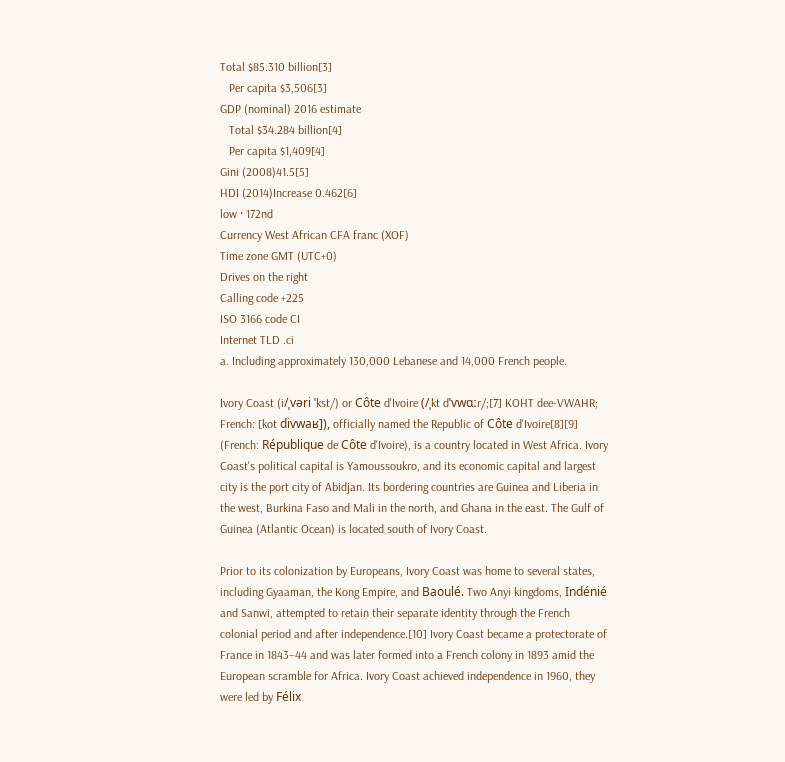Total $85.310 billion[3]
   Per capita $3,506[3]
GDP (nominal) 2016 estimate
   Total $34.284 billion[4]
   Per capita $1,409[4]
Gini (2008)41.5[5]
HDI (2014)Increase 0.462[6]
low · 172nd
Currency West African CFA franc (XOF)
Time zone GMT (UTC+0)
Drives on the right
Calling code +225
ISO 3166 code CI
Internet TLD .ci
a. Including approximately 130,000 Lebanese and 14,000 French people.

Ivory Coast (i/ˌvəri ˈkst/) or Côte d'Ivoire (/ˌkt dˈvwɑːr/;[7] KOHT dee-VWAHR; French: [kot divwaʁ]), officially named the Republic of Côte d'Ivoire[8][9] (French: République de Côte d'Ivoire), is a country located in West Africa. Ivory Coast's political capital is Yamoussoukro, and its economic capital and largest city is the port city of Abidjan. Its bordering countries are Guinea and Liberia in the west, Burkina Faso and Mali in the north, and Ghana in the east. The Gulf of Guinea (Atlantic Ocean) is located south of Ivory Coast.

Prior to its colonization by Europeans, Ivory Coast was home to several states, including Gyaaman, the Kong Empire, and Baoulé. Two Anyi kingdoms, Indénié and Sanwi, attempted to retain their separate identity through the French colonial period and after independence.[10] Ivory Coast became a protectorate of France in 1843–44 and was later formed into a French colony in 1893 amid the European scramble for Africa. Ivory Coast achieved independence in 1960, they were led by Félix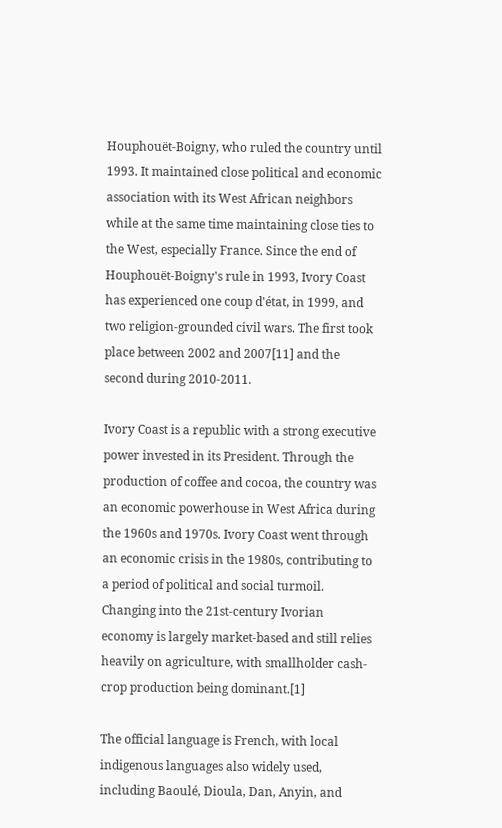Houphouët-Boigny, who ruled the country until 1993. It maintained close political and economic association with its West African neighbors while at the same time maintaining close ties to the West, especially France. Since the end of Houphouët-Boigny's rule in 1993, Ivory Coast has experienced one coup d'état, in 1999, and two religion-grounded civil wars. The first took place between 2002 and 2007[11] and the second during 2010-2011.

Ivory Coast is a republic with a strong executive power invested in its President. Through the production of coffee and cocoa, the country was an economic powerhouse in West Africa during the 1960s and 1970s. Ivory Coast went through an economic crisis in the 1980s, contributing to a period of political and social turmoil. Changing into the 21st-century Ivorian economy is largely market-based and still relies heavily on agriculture, with smallholder cash-crop production being dominant.[1]

The official language is French, with local indigenous languages also widely used, including Baoulé, Dioula, Dan, Anyin, and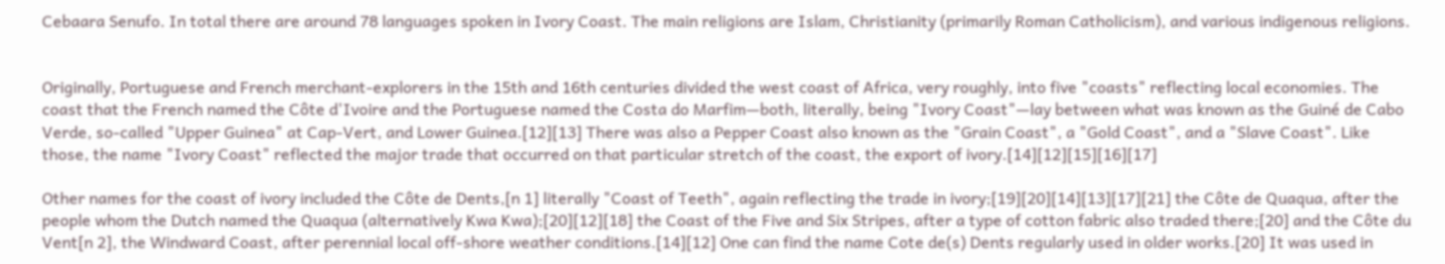Cebaara Senufo. In total there are around 78 languages spoken in Ivory Coast. The main religions are Islam, Christianity (primarily Roman Catholicism), and various indigenous religions.


Originally, Portuguese and French merchant-explorers in the 15th and 16th centuries divided the west coast of Africa, very roughly, into five "coasts" reflecting local economies. The coast that the French named the Côte d'Ivoire and the Portuguese named the Costa do Marfim—both, literally, being "Ivory Coast"—lay between what was known as the Guiné de Cabo Verde, so-called "Upper Guinea" at Cap-Vert, and Lower Guinea.[12][13] There was also a Pepper Coast also known as the "Grain Coast", a "Gold Coast", and a "Slave Coast". Like those, the name "Ivory Coast" reflected the major trade that occurred on that particular stretch of the coast, the export of ivory.[14][12][15][16][17]

Other names for the coast of ivory included the Côte de Dents,[n 1] literally "Coast of Teeth", again reflecting the trade in ivory;[19][20][14][13][17][21] the Côte de Quaqua, after the people whom the Dutch named the Quaqua (alternatively Kwa Kwa);[20][12][18] the Coast of the Five and Six Stripes, after a type of cotton fabric also traded there;[20] and the Côte du Vent[n 2], the Windward Coast, after perennial local off-shore weather conditions.[14][12] One can find the name Cote de(s) Dents regularly used in older works.[20] It was used in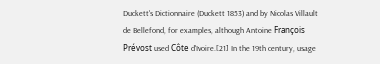Duckett's Dictionnaire (Duckett 1853) and by Nicolas Villault de Bellefond, for examples, although Antoine François Prévost used Côte d'Ivoire.[21] In the 19th century, usage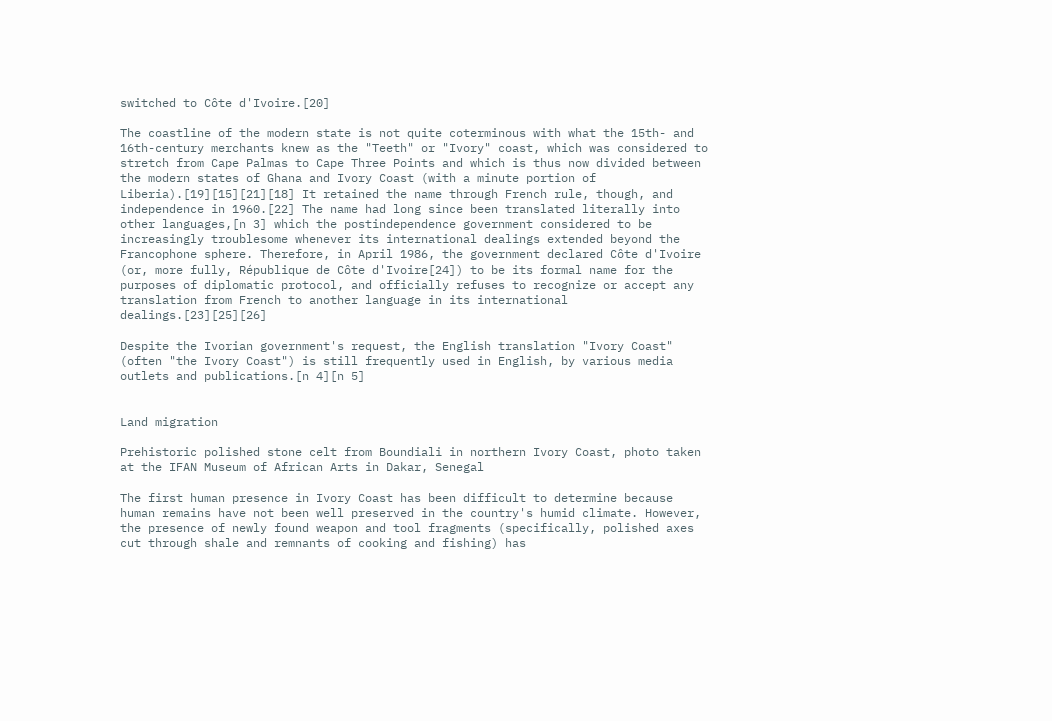switched to Côte d'Ivoire.[20]

The coastline of the modern state is not quite coterminous with what the 15th- and 16th-century merchants knew as the "Teeth" or "Ivory" coast, which was considered to stretch from Cape Palmas to Cape Three Points and which is thus now divided between the modern states of Ghana and Ivory Coast (with a minute portion of Liberia).[19][15][21][18] It retained the name through French rule, though, and independence in 1960.[22] The name had long since been translated literally into other languages,[n 3] which the postindependence government considered to be increasingly troublesome whenever its international dealings extended beyond the Francophone sphere. Therefore, in April 1986, the government declared Côte d'Ivoire (or, more fully, République de Côte d'Ivoire[24]) to be its formal name for the purposes of diplomatic protocol, and officially refuses to recognize or accept any translation from French to another language in its international dealings.[23][25][26]

Despite the Ivorian government's request, the English translation "Ivory Coast" (often "the Ivory Coast") is still frequently used in English, by various media outlets and publications.[n 4][n 5]


Land migration

Prehistoric polished stone celt from Boundiali in northern Ivory Coast, photo taken at the IFAN Museum of African Arts in Dakar, Senegal

The first human presence in Ivory Coast has been difficult to determine because human remains have not been well preserved in the country's humid climate. However, the presence of newly found weapon and tool fragments (specifically, polished axes cut through shale and remnants of cooking and fishing) has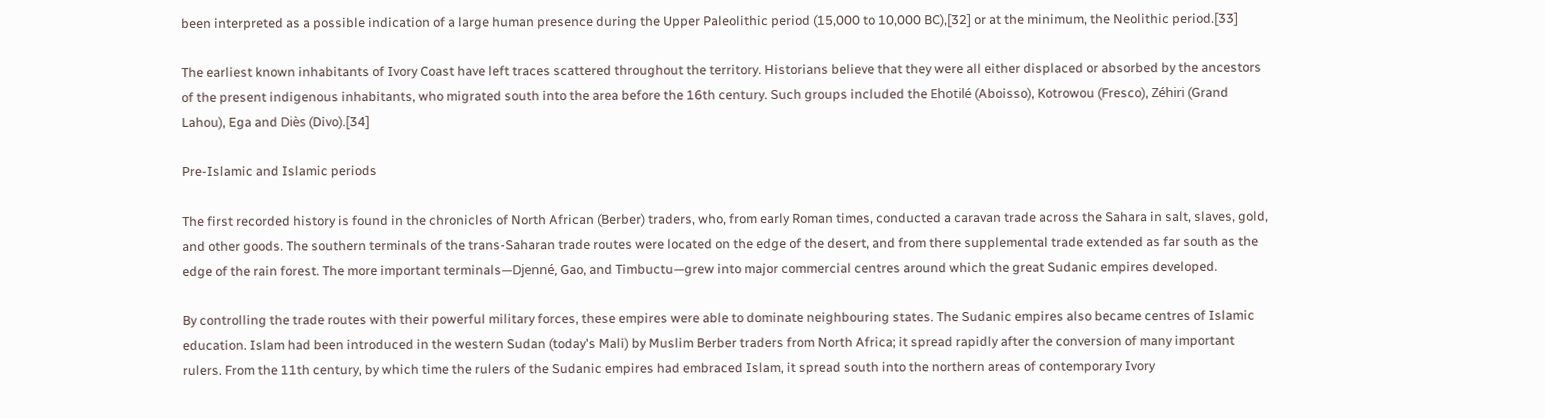been interpreted as a possible indication of a large human presence during the Upper Paleolithic period (15,000 to 10,000 BC),[32] or at the minimum, the Neolithic period.[33]

The earliest known inhabitants of Ivory Coast have left traces scattered throughout the territory. Historians believe that they were all either displaced or absorbed by the ancestors of the present indigenous inhabitants, who migrated south into the area before the 16th century. Such groups included the Ehotilé (Aboisso), Kotrowou (Fresco), Zéhiri (Grand Lahou), Ega and Diès (Divo).[34]

Pre-Islamic and Islamic periods

The first recorded history is found in the chronicles of North African (Berber) traders, who, from early Roman times, conducted a caravan trade across the Sahara in salt, slaves, gold, and other goods. The southern terminals of the trans-Saharan trade routes were located on the edge of the desert, and from there supplemental trade extended as far south as the edge of the rain forest. The more important terminals—Djenné, Gao, and Timbuctu—grew into major commercial centres around which the great Sudanic empires developed.

By controlling the trade routes with their powerful military forces, these empires were able to dominate neighbouring states. The Sudanic empires also became centres of Islamic education. Islam had been introduced in the western Sudan (today's Mali) by Muslim Berber traders from North Africa; it spread rapidly after the conversion of many important rulers. From the 11th century, by which time the rulers of the Sudanic empires had embraced Islam, it spread south into the northern areas of contemporary Ivory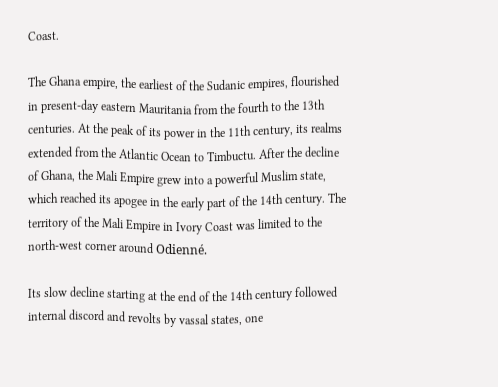Coast.

The Ghana empire, the earliest of the Sudanic empires, flourished in present-day eastern Mauritania from the fourth to the 13th centuries. At the peak of its power in the 11th century, its realms extended from the Atlantic Ocean to Timbuctu. After the decline of Ghana, the Mali Empire grew into a powerful Muslim state, which reached its apogee in the early part of the 14th century. The territory of the Mali Empire in Ivory Coast was limited to the north-west corner around Odienné.

Its slow decline starting at the end of the 14th century followed internal discord and revolts by vassal states, one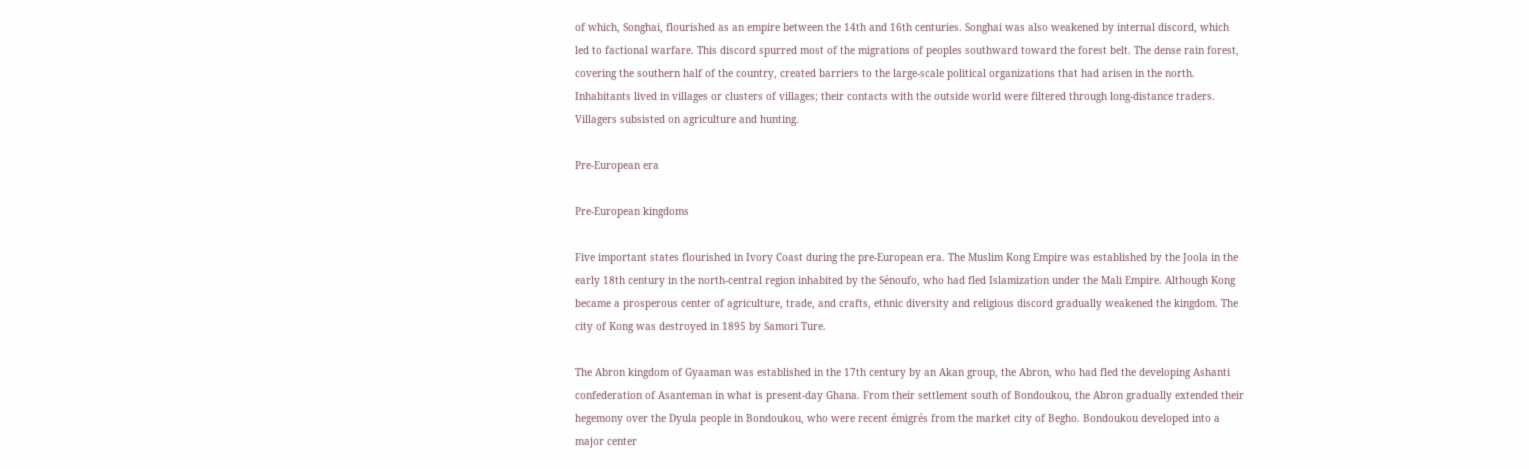of which, Songhai, flourished as an empire between the 14th and 16th centuries. Songhai was also weakened by internal discord, which led to factional warfare. This discord spurred most of the migrations of peoples southward toward the forest belt. The dense rain forest, covering the southern half of the country, created barriers to the large-scale political organizations that had arisen in the north. Inhabitants lived in villages or clusters of villages; their contacts with the outside world were filtered through long-distance traders. Villagers subsisted on agriculture and hunting.

Pre-European era

Pre-European kingdoms

Five important states flourished in Ivory Coast during the pre-European era. The Muslim Kong Empire was established by the Joola in the early 18th century in the north-central region inhabited by the Sénoufo, who had fled Islamization under the Mali Empire. Although Kong became a prosperous center of agriculture, trade, and crafts, ethnic diversity and religious discord gradually weakened the kingdom. The city of Kong was destroyed in 1895 by Samori Ture.

The Abron kingdom of Gyaaman was established in the 17th century by an Akan group, the Abron, who had fled the developing Ashanti confederation of Asanteman in what is present-day Ghana. From their settlement south of Bondoukou, the Abron gradually extended their hegemony over the Dyula people in Bondoukou, who were recent émigrés from the market city of Begho. Bondoukou developed into a major center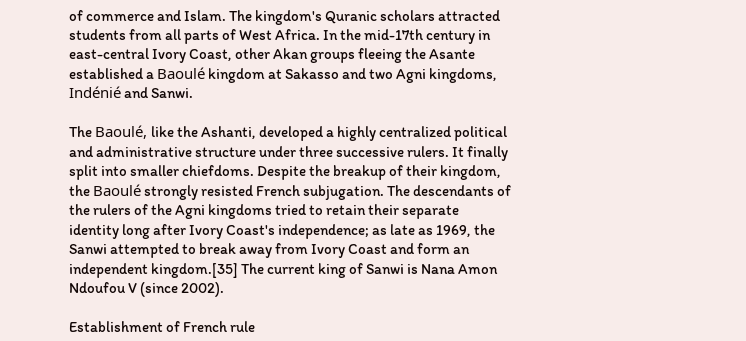of commerce and Islam. The kingdom's Quranic scholars attracted students from all parts of West Africa. In the mid-17th century in east-central Ivory Coast, other Akan groups fleeing the Asante established a Baoulé kingdom at Sakasso and two Agni kingdoms, Indénié and Sanwi.

The Baoulé, like the Ashanti, developed a highly centralized political and administrative structure under three successive rulers. It finally split into smaller chiefdoms. Despite the breakup of their kingdom, the Baoulé strongly resisted French subjugation. The descendants of the rulers of the Agni kingdoms tried to retain their separate identity long after Ivory Coast's independence; as late as 1969, the Sanwi attempted to break away from Ivory Coast and form an independent kingdom.[35] The current king of Sanwi is Nana Amon Ndoufou V (since 2002).

Establishment of French rule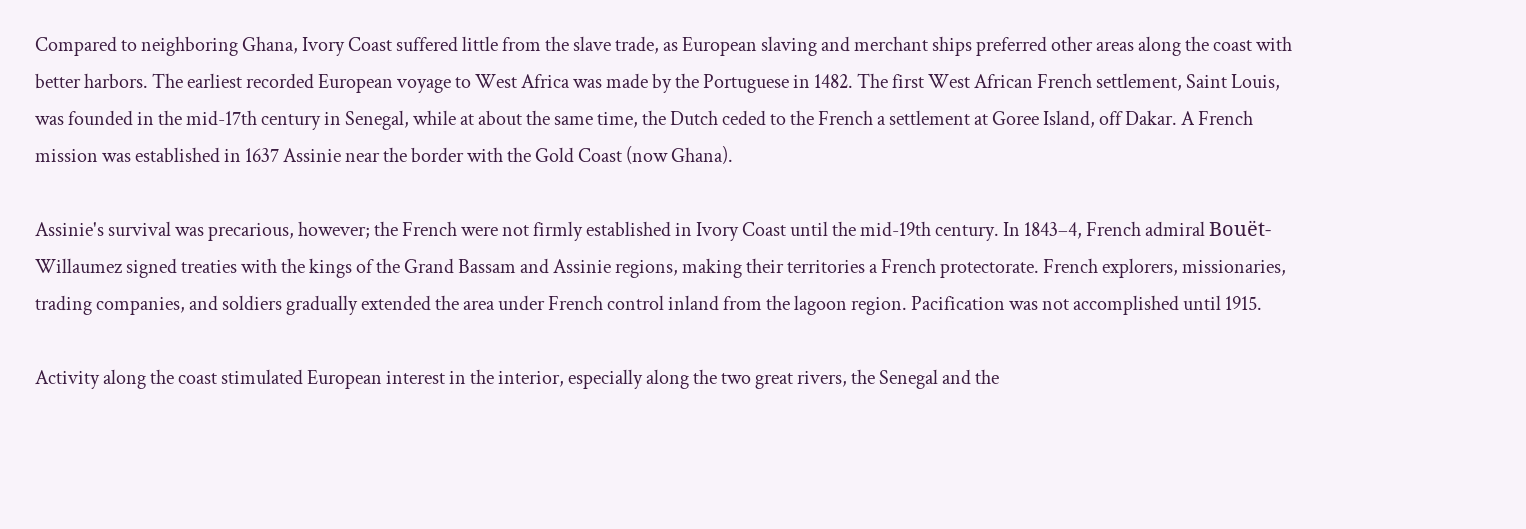Compared to neighboring Ghana, Ivory Coast suffered little from the slave trade, as European slaving and merchant ships preferred other areas along the coast with better harbors. The earliest recorded European voyage to West Africa was made by the Portuguese in 1482. The first West African French settlement, Saint Louis, was founded in the mid-17th century in Senegal, while at about the same time, the Dutch ceded to the French a settlement at Goree Island, off Dakar. A French mission was established in 1637 Assinie near the border with the Gold Coast (now Ghana).

Assinie's survival was precarious, however; the French were not firmly established in Ivory Coast until the mid-19th century. In 1843–4, French admiral Bouët-Willaumez signed treaties with the kings of the Grand Bassam and Assinie regions, making their territories a French protectorate. French explorers, missionaries, trading companies, and soldiers gradually extended the area under French control inland from the lagoon region. Pacification was not accomplished until 1915.

Activity along the coast stimulated European interest in the interior, especially along the two great rivers, the Senegal and the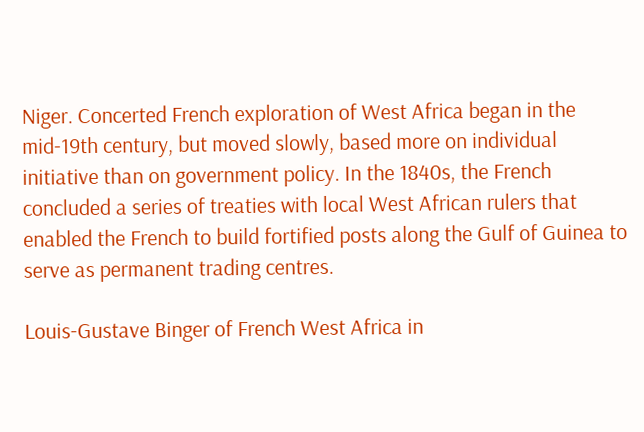Niger. Concerted French exploration of West Africa began in the mid-19th century, but moved slowly, based more on individual initiative than on government policy. In the 1840s, the French concluded a series of treaties with local West African rulers that enabled the French to build fortified posts along the Gulf of Guinea to serve as permanent trading centres.

Louis-Gustave Binger of French West Africa in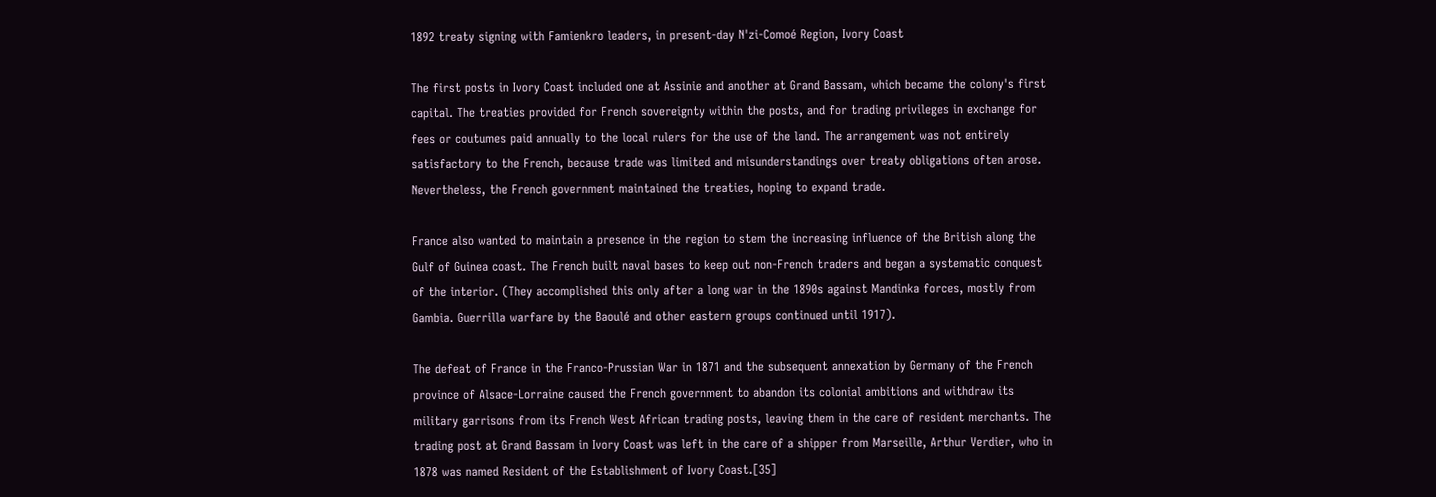1892 treaty signing with Famienkro leaders, in present-day N'zi-Comoé Region, Ivory Coast

The first posts in Ivory Coast included one at Assinie and another at Grand Bassam, which became the colony's first capital. The treaties provided for French sovereignty within the posts, and for trading privileges in exchange for fees or coutumes paid annually to the local rulers for the use of the land. The arrangement was not entirely satisfactory to the French, because trade was limited and misunderstandings over treaty obligations often arose. Nevertheless, the French government maintained the treaties, hoping to expand trade.

France also wanted to maintain a presence in the region to stem the increasing influence of the British along the Gulf of Guinea coast. The French built naval bases to keep out non-French traders and began a systematic conquest of the interior. (They accomplished this only after a long war in the 1890s against Mandinka forces, mostly from Gambia. Guerrilla warfare by the Baoulé and other eastern groups continued until 1917).

The defeat of France in the Franco-Prussian War in 1871 and the subsequent annexation by Germany of the French province of Alsace-Lorraine caused the French government to abandon its colonial ambitions and withdraw its military garrisons from its French West African trading posts, leaving them in the care of resident merchants. The trading post at Grand Bassam in Ivory Coast was left in the care of a shipper from Marseille, Arthur Verdier, who in 1878 was named Resident of the Establishment of Ivory Coast.[35]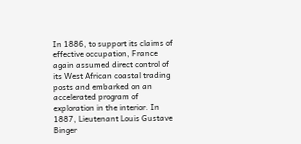In 1886, to support its claims of effective occupation, France again assumed direct control of its West African coastal trading posts and embarked on an accelerated program of exploration in the interior. In 1887, Lieutenant Louis Gustave Binger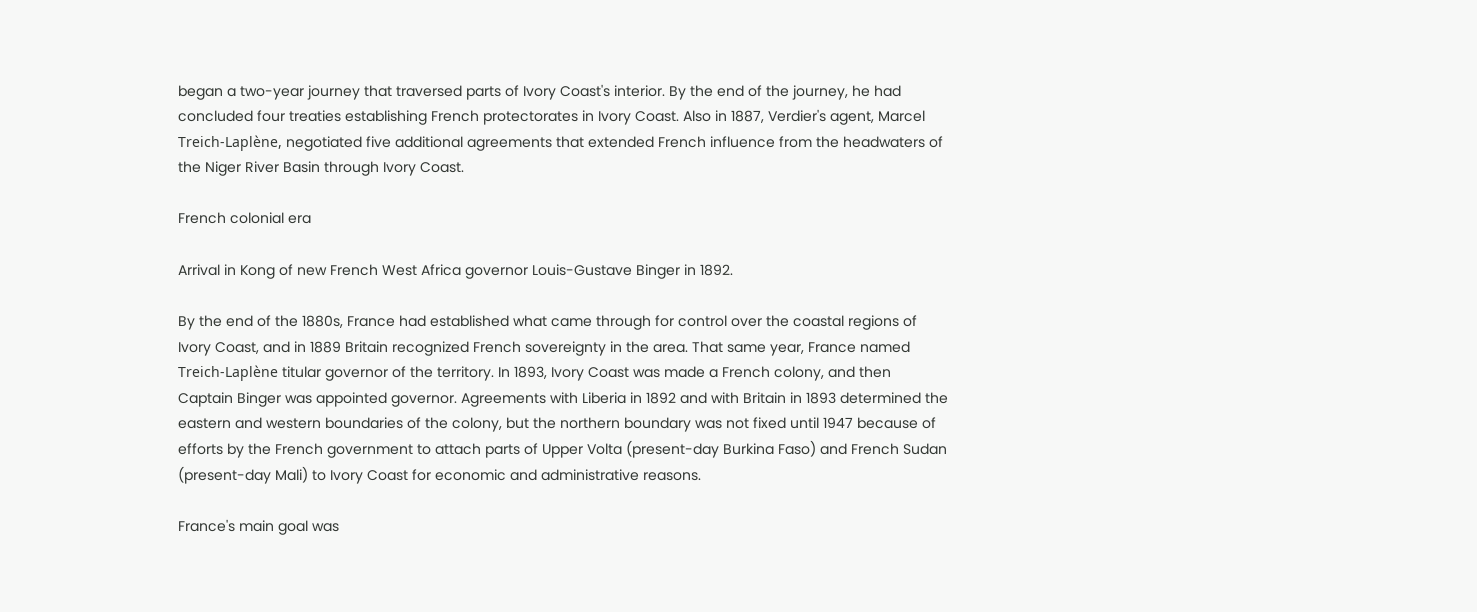began a two-year journey that traversed parts of Ivory Coast's interior. By the end of the journey, he had concluded four treaties establishing French protectorates in Ivory Coast. Also in 1887, Verdier's agent, Marcel Treich-Laplène, negotiated five additional agreements that extended French influence from the headwaters of the Niger River Basin through Ivory Coast.

French colonial era

Arrival in Kong of new French West Africa governor Louis-Gustave Binger in 1892.

By the end of the 1880s, France had established what came through for control over the coastal regions of Ivory Coast, and in 1889 Britain recognized French sovereignty in the area. That same year, France named Treich-Laplène titular governor of the territory. In 1893, Ivory Coast was made a French colony, and then Captain Binger was appointed governor. Agreements with Liberia in 1892 and with Britain in 1893 determined the eastern and western boundaries of the colony, but the northern boundary was not fixed until 1947 because of efforts by the French government to attach parts of Upper Volta (present-day Burkina Faso) and French Sudan (present-day Mali) to Ivory Coast for economic and administrative reasons.

France's main goal was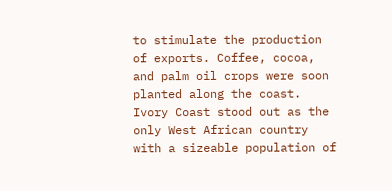to stimulate the production of exports. Coffee, cocoa, and palm oil crops were soon planted along the coast. Ivory Coast stood out as the only West African country with a sizeable population of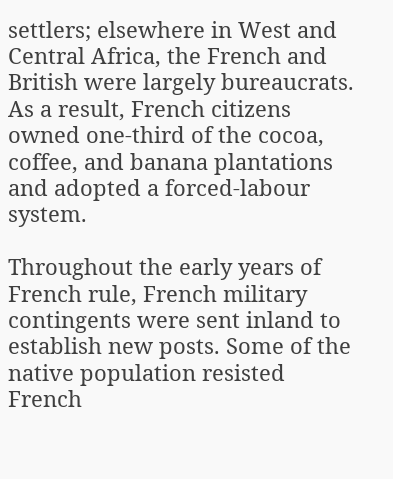settlers; elsewhere in West and Central Africa, the French and British were largely bureaucrats. As a result, French citizens owned one-third of the cocoa, coffee, and banana plantations and adopted a forced-labour system.

Throughout the early years of French rule, French military contingents were sent inland to establish new posts. Some of the native population resisted French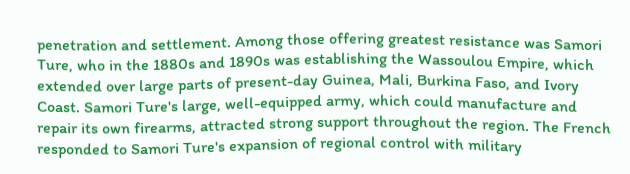penetration and settlement. Among those offering greatest resistance was Samori Ture, who in the 1880s and 1890s was establishing the Wassoulou Empire, which extended over large parts of present-day Guinea, Mali, Burkina Faso, and Ivory Coast. Samori Ture's large, well-equipped army, which could manufacture and repair its own firearms, attracted strong support throughout the region. The French responded to Samori Ture's expansion of regional control with military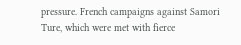pressure. French campaigns against Samori Ture, which were met with fierce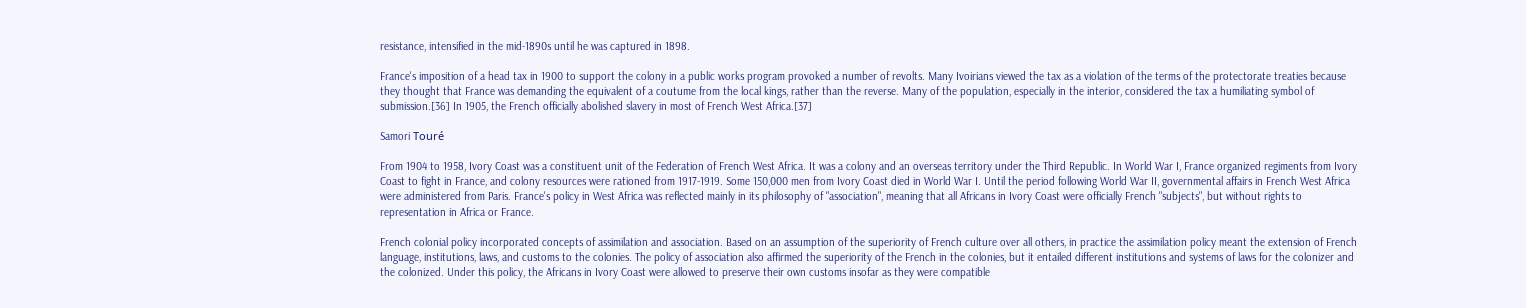resistance, intensified in the mid-1890s until he was captured in 1898.

France's imposition of a head tax in 1900 to support the colony in a public works program provoked a number of revolts. Many Ivoirians viewed the tax as a violation of the terms of the protectorate treaties because they thought that France was demanding the equivalent of a coutume from the local kings, rather than the reverse. Many of the population, especially in the interior, considered the tax a humiliating symbol of submission.[36] In 1905, the French officially abolished slavery in most of French West Africa.[37]

Samori Touré

From 1904 to 1958, Ivory Coast was a constituent unit of the Federation of French West Africa. It was a colony and an overseas territory under the Third Republic. In World War I, France organized regiments from Ivory Coast to fight in France, and colony resources were rationed from 1917-1919. Some 150,000 men from Ivory Coast died in World War I. Until the period following World War II, governmental affairs in French West Africa were administered from Paris. France's policy in West Africa was reflected mainly in its philosophy of "association", meaning that all Africans in Ivory Coast were officially French "subjects", but without rights to representation in Africa or France.

French colonial policy incorporated concepts of assimilation and association. Based on an assumption of the superiority of French culture over all others, in practice the assimilation policy meant the extension of French language, institutions, laws, and customs to the colonies. The policy of association also affirmed the superiority of the French in the colonies, but it entailed different institutions and systems of laws for the colonizer and the colonized. Under this policy, the Africans in Ivory Coast were allowed to preserve their own customs insofar as they were compatible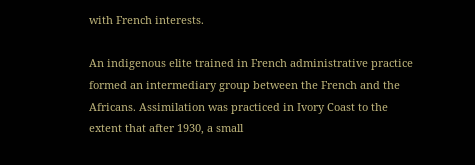with French interests.

An indigenous elite trained in French administrative practice formed an intermediary group between the French and the Africans. Assimilation was practiced in Ivory Coast to the extent that after 1930, a small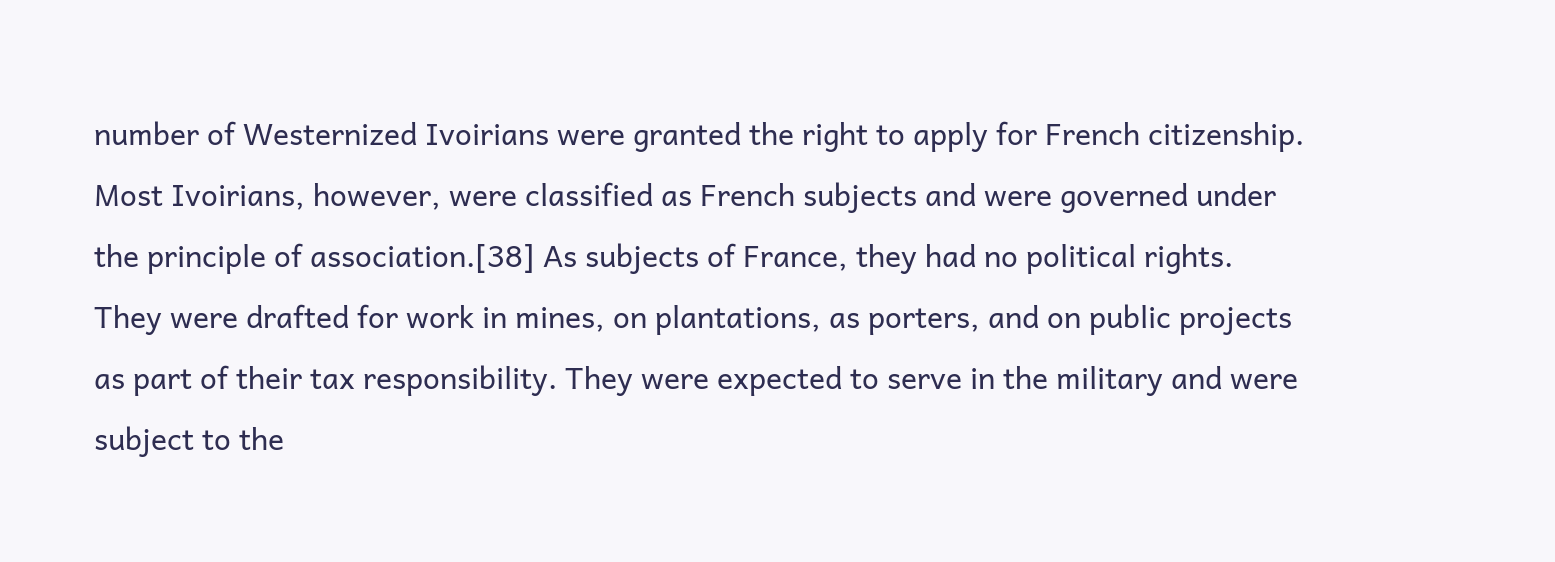number of Westernized Ivoirians were granted the right to apply for French citizenship. Most Ivoirians, however, were classified as French subjects and were governed under the principle of association.[38] As subjects of France, they had no political rights. They were drafted for work in mines, on plantations, as porters, and on public projects as part of their tax responsibility. They were expected to serve in the military and were subject to the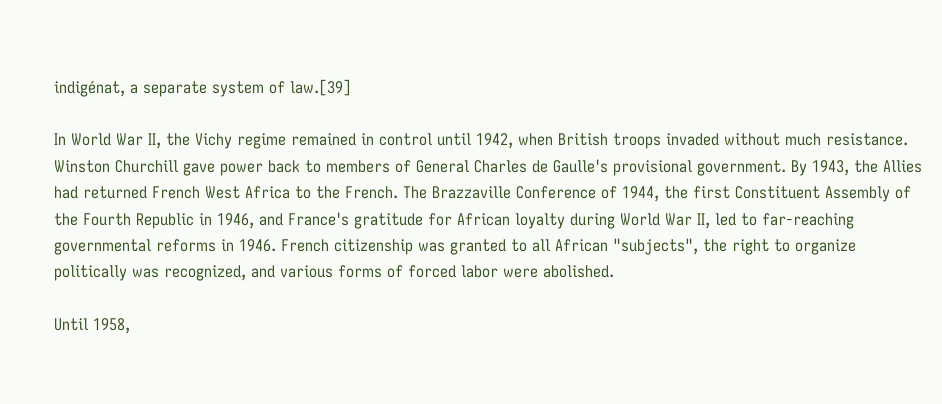indigénat, a separate system of law.[39]

In World War II, the Vichy regime remained in control until 1942, when British troops invaded without much resistance. Winston Churchill gave power back to members of General Charles de Gaulle's provisional government. By 1943, the Allies had returned French West Africa to the French. The Brazzaville Conference of 1944, the first Constituent Assembly of the Fourth Republic in 1946, and France's gratitude for African loyalty during World War II, led to far-reaching governmental reforms in 1946. French citizenship was granted to all African "subjects", the right to organize politically was recognized, and various forms of forced labor were abolished.

Until 1958,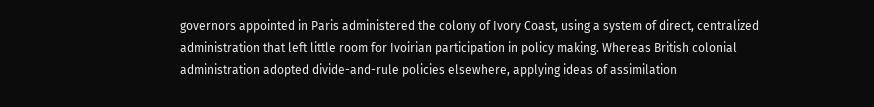governors appointed in Paris administered the colony of Ivory Coast, using a system of direct, centralized administration that left little room for Ivoirian participation in policy making. Whereas British colonial administration adopted divide-and-rule policies elsewhere, applying ideas of assimilation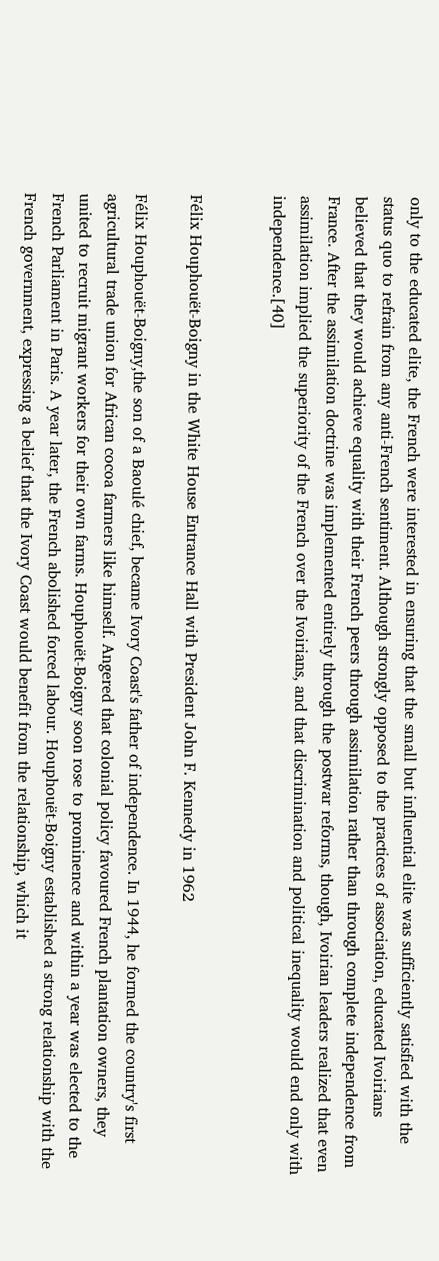only to the educated elite, the French were interested in ensuring that the small but influential elite was sufficiently satisfied with the status quo to refrain from any anti-French sentiment. Although strongly opposed to the practices of association, educated Ivoirians believed that they would achieve equality with their French peers through assimilation rather than through complete independence from France. After the assimilation doctrine was implemented entirely through the postwar reforms, though, Ivoirian leaders realized that even assimilation implied the superiority of the French over the Ivoirians, and that discrimination and political inequality would end only with independence.[40]


Félix Houphouët-Boigny in the White House Entrance Hall with President John F. Kennedy in 1962

Félix Houphouët-Boigny,the son of a Baoulé chief, became Ivory Coast's father of independence. In 1944, he formed the country's first agricultural trade union for African cocoa farmers like himself. Angered that colonial policy favoured French plantation owners, they united to recruit migrant workers for their own farms. Houphouët-Boigny soon rose to prominence and within a year was elected to the French Parliament in Paris. A year later, the French abolished forced labour. Houphouët-Boigny established a strong relationship with the French government, expressing a belief that the Ivory Coast would benefit from the relationship, which it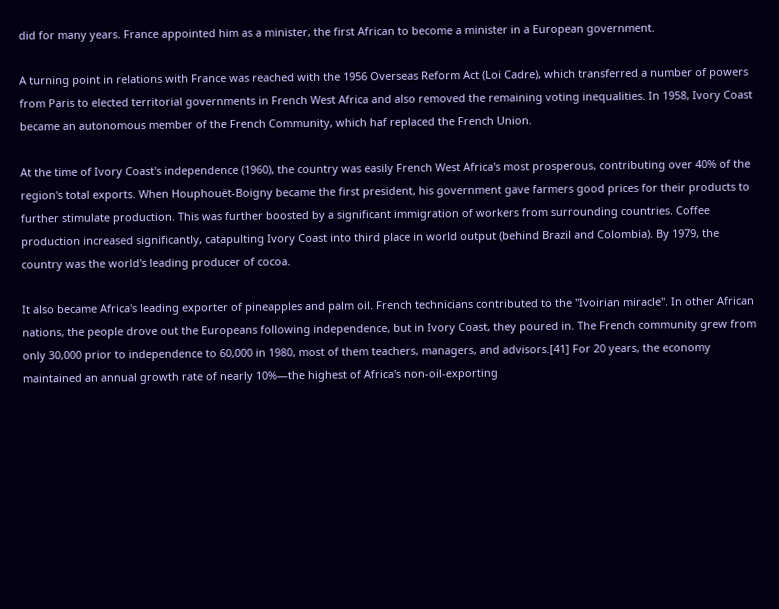did for many years. France appointed him as a minister, the first African to become a minister in a European government.

A turning point in relations with France was reached with the 1956 Overseas Reform Act (Loi Cadre), which transferred a number of powers from Paris to elected territorial governments in French West Africa and also removed the remaining voting inequalities. In 1958, Ivory Coast became an autonomous member of the French Community, which haf replaced the French Union.

At the time of Ivory Coast's independence (1960), the country was easily French West Africa's most prosperous, contributing over 40% of the region's total exports. When Houphouët-Boigny became the first president, his government gave farmers good prices for their products to further stimulate production. This was further boosted by a significant immigration of workers from surrounding countries. Coffee production increased significantly, catapulting Ivory Coast into third place in world output (behind Brazil and Colombia). By 1979, the country was the world's leading producer of cocoa.

It also became Africa's leading exporter of pineapples and palm oil. French technicians contributed to the "Ivoirian miracle". In other African nations, the people drove out the Europeans following independence, but in Ivory Coast, they poured in. The French community grew from only 30,000 prior to independence to 60,000 in 1980, most of them teachers, managers, and advisors.[41] For 20 years, the economy maintained an annual growth rate of nearly 10%—the highest of Africa's non-oil-exporting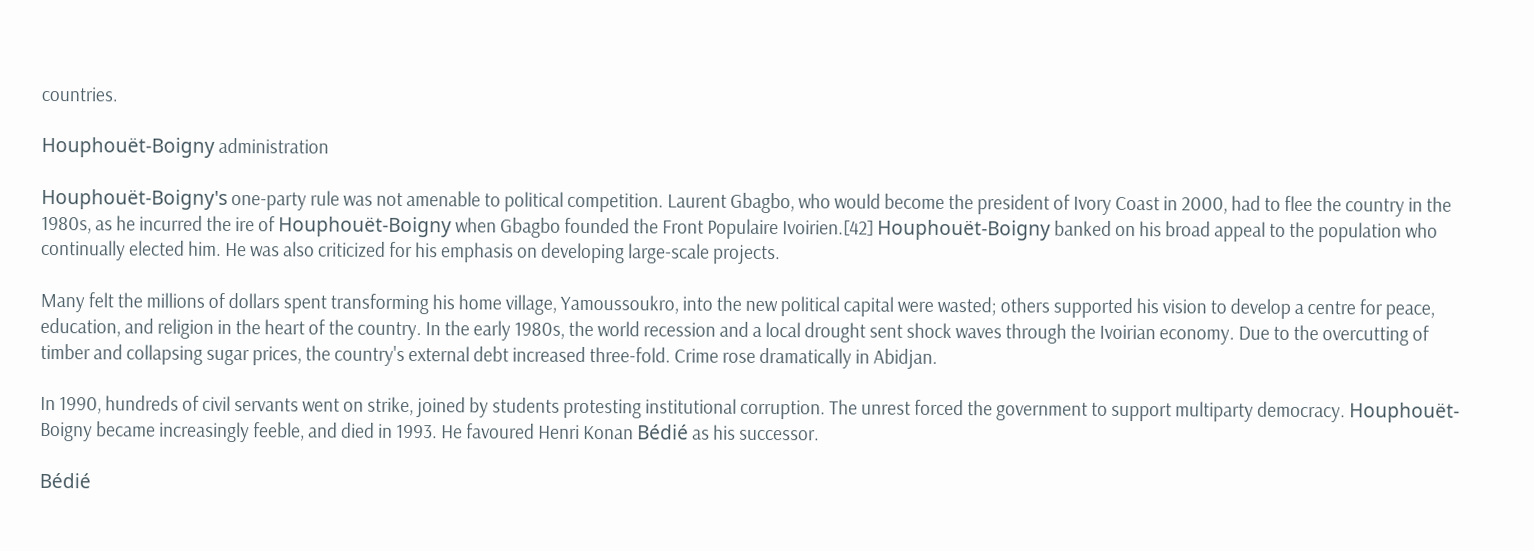countries.

Houphouët-Boigny administration

Houphouët-Boigny's one-party rule was not amenable to political competition. Laurent Gbagbo, who would become the president of Ivory Coast in 2000, had to flee the country in the 1980s, as he incurred the ire of Houphouët-Boigny when Gbagbo founded the Front Populaire Ivoirien.[42] Houphouët-Boigny banked on his broad appeal to the population who continually elected him. He was also criticized for his emphasis on developing large-scale projects.

Many felt the millions of dollars spent transforming his home village, Yamoussoukro, into the new political capital were wasted; others supported his vision to develop a centre for peace, education, and religion in the heart of the country. In the early 1980s, the world recession and a local drought sent shock waves through the Ivoirian economy. Due to the overcutting of timber and collapsing sugar prices, the country's external debt increased three-fold. Crime rose dramatically in Abidjan.

In 1990, hundreds of civil servants went on strike, joined by students protesting institutional corruption. The unrest forced the government to support multiparty democracy. Houphouët-Boigny became increasingly feeble, and died in 1993. He favoured Henri Konan Bédié as his successor.

Bédié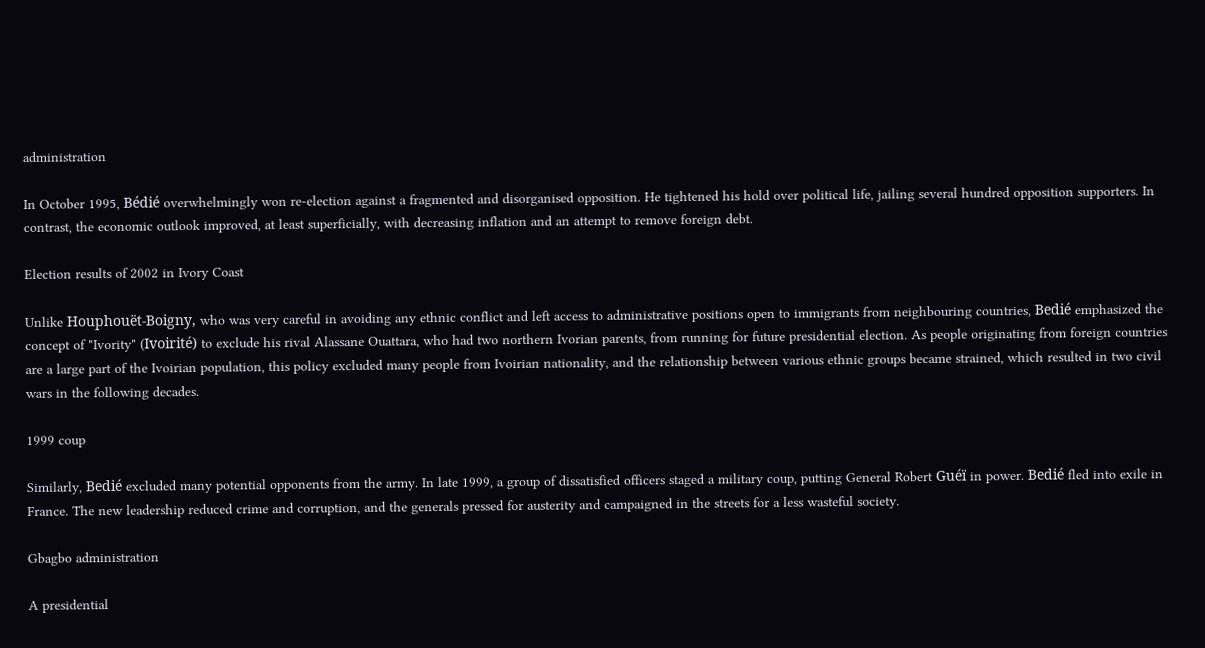administration

In October 1995, Bédié overwhelmingly won re-election against a fragmented and disorganised opposition. He tightened his hold over political life, jailing several hundred opposition supporters. In contrast, the economic outlook improved, at least superficially, with decreasing inflation and an attempt to remove foreign debt.

Election results of 2002 in Ivory Coast

Unlike Houphouët-Boigny, who was very careful in avoiding any ethnic conflict and left access to administrative positions open to immigrants from neighbouring countries, Bedié emphasized the concept of "Ivority" (Ivoirité) to exclude his rival Alassane Ouattara, who had two northern Ivorian parents, from running for future presidential election. As people originating from foreign countries are a large part of the Ivoirian population, this policy excluded many people from Ivoirian nationality, and the relationship between various ethnic groups became strained, which resulted in two civil wars in the following decades.

1999 coup

Similarly, Bedié excluded many potential opponents from the army. In late 1999, a group of dissatisfied officers staged a military coup, putting General Robert Guéï in power. Bedié fled into exile in France. The new leadership reduced crime and corruption, and the generals pressed for austerity and campaigned in the streets for a less wasteful society.

Gbagbo administration

A presidential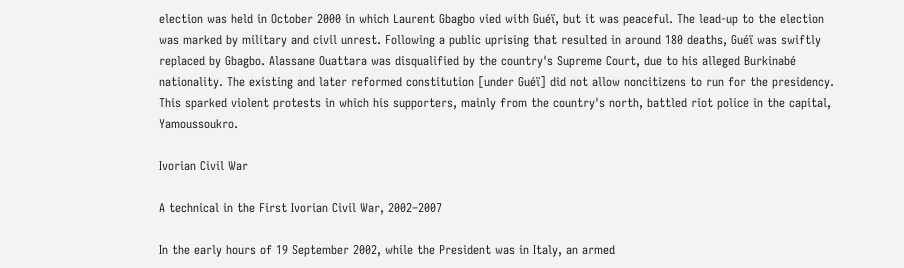election was held in October 2000 in which Laurent Gbagbo vied with Guéï, but it was peaceful. The lead-up to the election was marked by military and civil unrest. Following a public uprising that resulted in around 180 deaths, Guéï was swiftly replaced by Gbagbo. Alassane Ouattara was disqualified by the country's Supreme Court, due to his alleged Burkinabé nationality. The existing and later reformed constitution [under Guéï] did not allow noncitizens to run for the presidency. This sparked violent protests in which his supporters, mainly from the country's north, battled riot police in the capital, Yamoussoukro.

Ivorian Civil War

A technical in the First Ivorian Civil War, 2002–2007

In the early hours of 19 September 2002, while the President was in Italy, an armed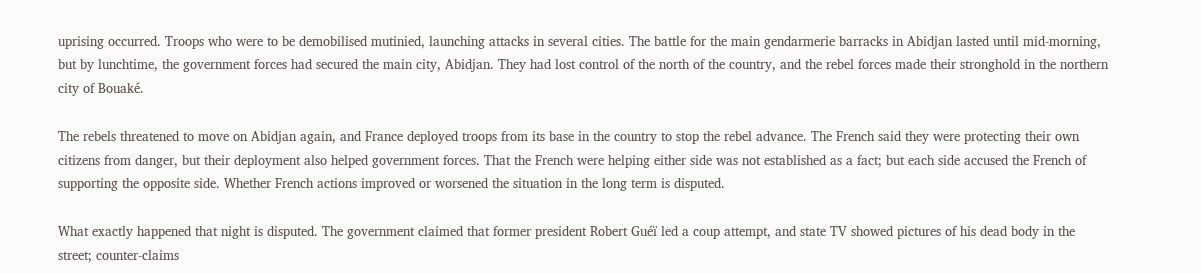uprising occurred. Troops who were to be demobilised mutinied, launching attacks in several cities. The battle for the main gendarmerie barracks in Abidjan lasted until mid-morning, but by lunchtime, the government forces had secured the main city, Abidjan. They had lost control of the north of the country, and the rebel forces made their stronghold in the northern city of Bouaké.

The rebels threatened to move on Abidjan again, and France deployed troops from its base in the country to stop the rebel advance. The French said they were protecting their own citizens from danger, but their deployment also helped government forces. That the French were helping either side was not established as a fact; but each side accused the French of supporting the opposite side. Whether French actions improved or worsened the situation in the long term is disputed.

What exactly happened that night is disputed. The government claimed that former president Robert Guéï led a coup attempt, and state TV showed pictures of his dead body in the street; counter-claims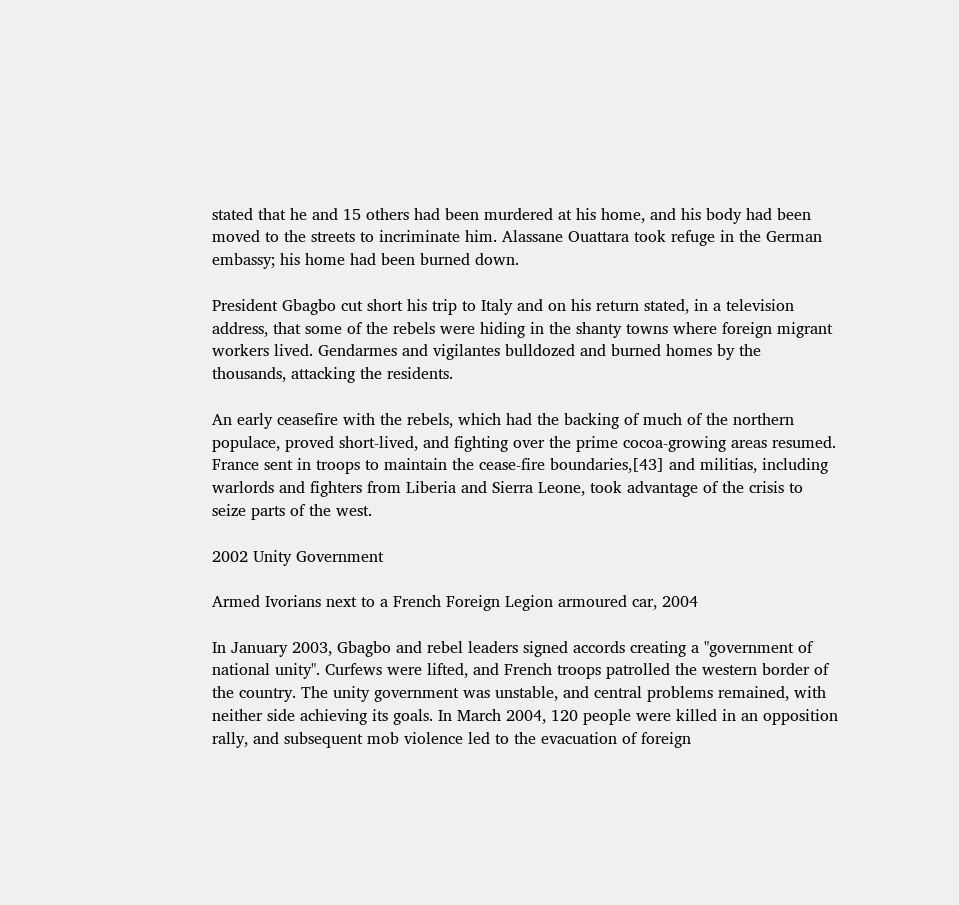stated that he and 15 others had been murdered at his home, and his body had been moved to the streets to incriminate him. Alassane Ouattara took refuge in the German embassy; his home had been burned down.

President Gbagbo cut short his trip to Italy and on his return stated, in a television address, that some of the rebels were hiding in the shanty towns where foreign migrant workers lived. Gendarmes and vigilantes bulldozed and burned homes by the thousands, attacking the residents.

An early ceasefire with the rebels, which had the backing of much of the northern populace, proved short-lived, and fighting over the prime cocoa-growing areas resumed. France sent in troops to maintain the cease-fire boundaries,[43] and militias, including warlords and fighters from Liberia and Sierra Leone, took advantage of the crisis to seize parts of the west.

2002 Unity Government

Armed Ivorians next to a French Foreign Legion armoured car, 2004

In January 2003, Gbagbo and rebel leaders signed accords creating a "government of national unity". Curfews were lifted, and French troops patrolled the western border of the country. The unity government was unstable, and central problems remained, with neither side achieving its goals. In March 2004, 120 people were killed in an opposition rally, and subsequent mob violence led to the evacuation of foreign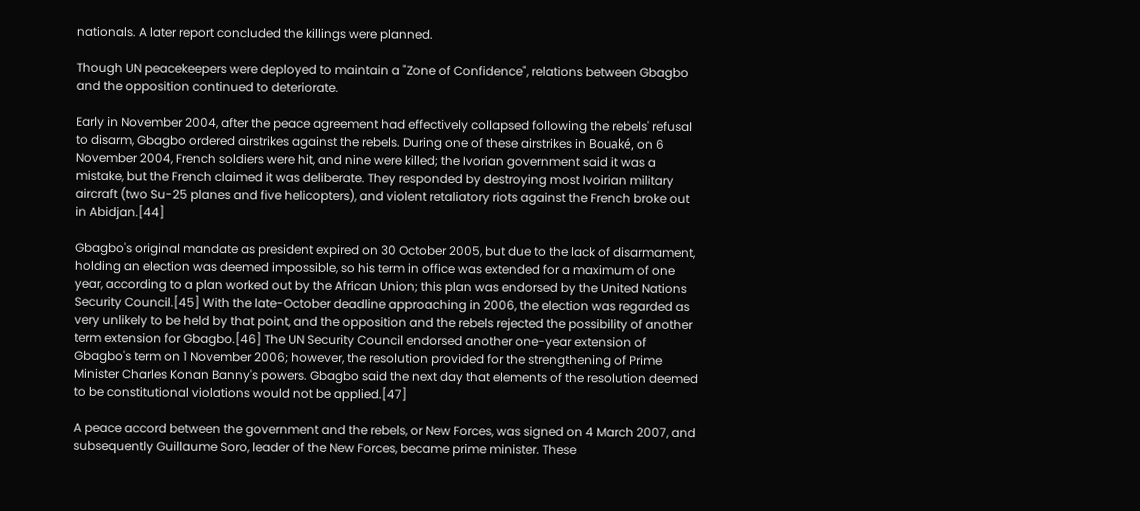nationals. A later report concluded the killings were planned.

Though UN peacekeepers were deployed to maintain a "Zone of Confidence", relations between Gbagbo and the opposition continued to deteriorate.

Early in November 2004, after the peace agreement had effectively collapsed following the rebels' refusal to disarm, Gbagbo ordered airstrikes against the rebels. During one of these airstrikes in Bouaké, on 6 November 2004, French soldiers were hit, and nine were killed; the Ivorian government said it was a mistake, but the French claimed it was deliberate. They responded by destroying most Ivoirian military aircraft (two Su-25 planes and five helicopters), and violent retaliatory riots against the French broke out in Abidjan.[44]

Gbagbo's original mandate as president expired on 30 October 2005, but due to the lack of disarmament, holding an election was deemed impossible, so his term in office was extended for a maximum of one year, according to a plan worked out by the African Union; this plan was endorsed by the United Nations Security Council.[45] With the late-October deadline approaching in 2006, the election was regarded as very unlikely to be held by that point, and the opposition and the rebels rejected the possibility of another term extension for Gbagbo.[46] The UN Security Council endorsed another one-year extension of Gbagbo's term on 1 November 2006; however, the resolution provided for the strengthening of Prime Minister Charles Konan Banny's powers. Gbagbo said the next day that elements of the resolution deemed to be constitutional violations would not be applied.[47]

A peace accord between the government and the rebels, or New Forces, was signed on 4 March 2007, and subsequently Guillaume Soro, leader of the New Forces, became prime minister. These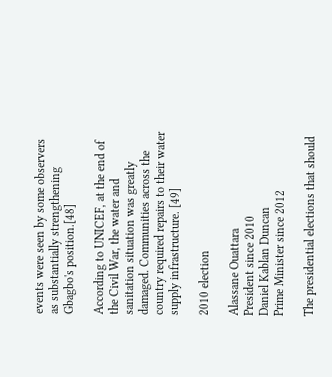events were seen by some observers as substantially strengthening Gbagbo's position.[48]

According to UNICEF, at the end of the Civil War, the water and sanitation situation was greatly damaged. Communities across the country required repairs to their water supply infrastructure. [49]

2010 election

Alassane Ouattara
President since 2010
Daniel Kablan Duncan
Prime Minister since 2012

The presidential elections that should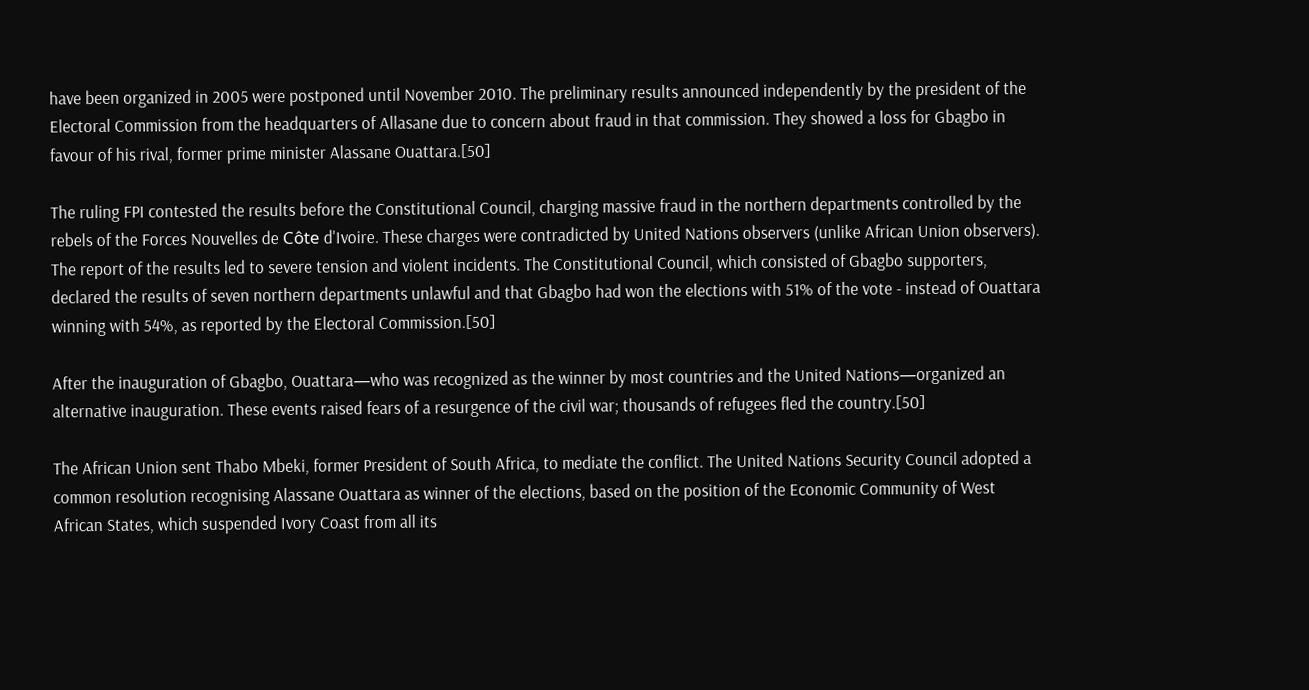have been organized in 2005 were postponed until November 2010. The preliminary results announced independently by the president of the Electoral Commission from the headquarters of Allasane due to concern about fraud in that commission. They showed a loss for Gbagbo in favour of his rival, former prime minister Alassane Ouattara.[50]

The ruling FPI contested the results before the Constitutional Council, charging massive fraud in the northern departments controlled by the rebels of the Forces Nouvelles de Côte d'Ivoire. These charges were contradicted by United Nations observers (unlike African Union observers). The report of the results led to severe tension and violent incidents. The Constitutional Council, which consisted of Gbagbo supporters, declared the results of seven northern departments unlawful and that Gbagbo had won the elections with 51% of the vote - instead of Ouattara winning with 54%, as reported by the Electoral Commission.[50]

After the inauguration of Gbagbo, Ouattara—who was recognized as the winner by most countries and the United Nations—organized an alternative inauguration. These events raised fears of a resurgence of the civil war; thousands of refugees fled the country.[50]

The African Union sent Thabo Mbeki, former President of South Africa, to mediate the conflict. The United Nations Security Council adopted a common resolution recognising Alassane Ouattara as winner of the elections, based on the position of the Economic Community of West African States, which suspended Ivory Coast from all its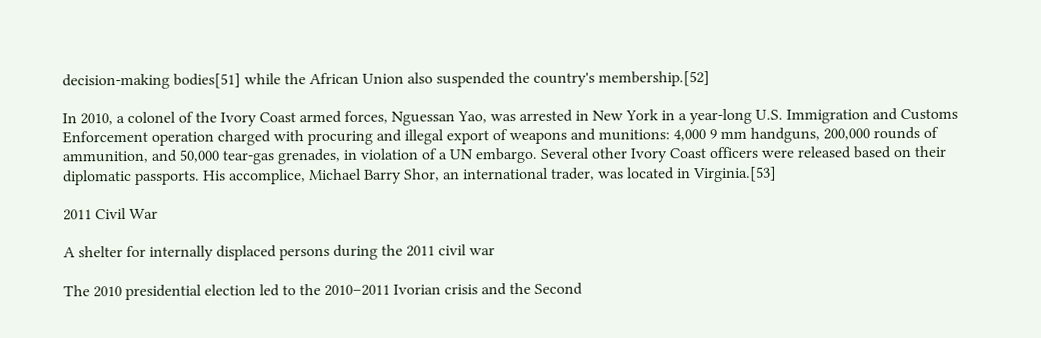decision-making bodies[51] while the African Union also suspended the country's membership.[52]

In 2010, a colonel of the Ivory Coast armed forces, Nguessan Yao, was arrested in New York in a year-long U.S. Immigration and Customs Enforcement operation charged with procuring and illegal export of weapons and munitions: 4,000 9 mm handguns, 200,000 rounds of ammunition, and 50,000 tear-gas grenades, in violation of a UN embargo. Several other Ivory Coast officers were released based on their diplomatic passports. His accomplice, Michael Barry Shor, an international trader, was located in Virginia.[53]

2011 Civil War

A shelter for internally displaced persons during the 2011 civil war

The 2010 presidential election led to the 2010–2011 Ivorian crisis and the Second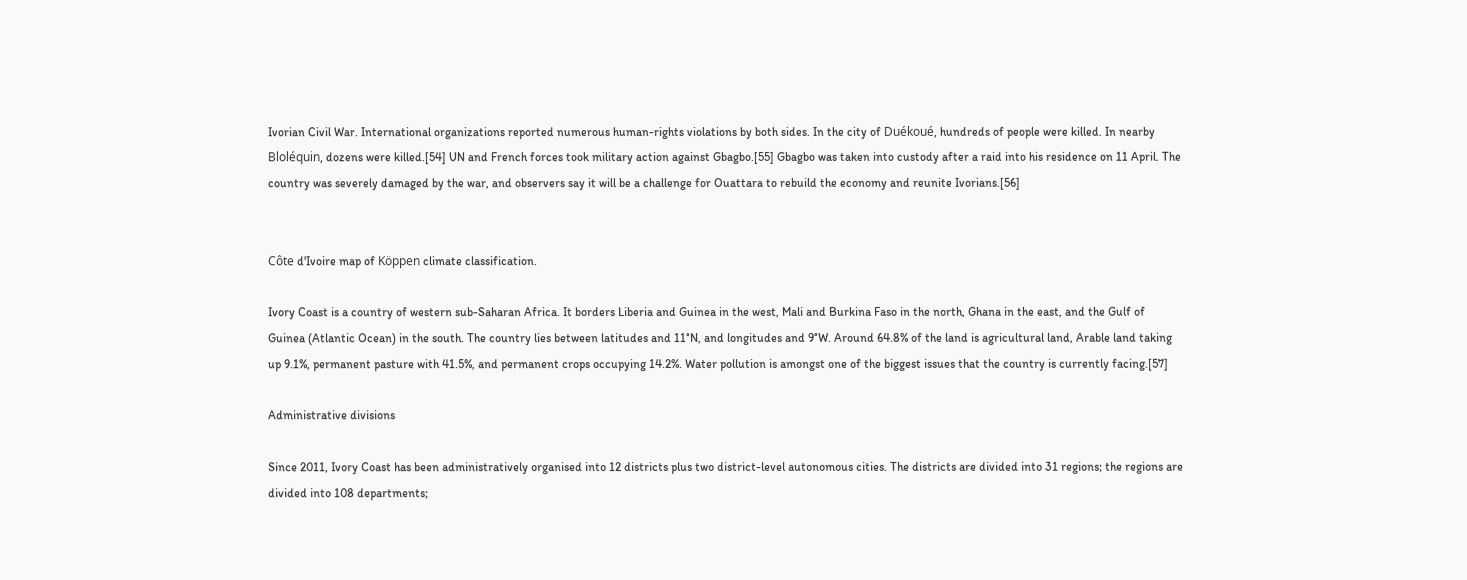Ivorian Civil War. International organizations reported numerous human-rights violations by both sides. In the city of Duékoué, hundreds of people were killed. In nearby Bloléquin, dozens were killed.[54] UN and French forces took military action against Gbagbo.[55] Gbagbo was taken into custody after a raid into his residence on 11 April. The country was severely damaged by the war, and observers say it will be a challenge for Ouattara to rebuild the economy and reunite Ivorians.[56]


Côte d'Ivoire map of Köppen climate classification.

Ivory Coast is a country of western sub-Saharan Africa. It borders Liberia and Guinea in the west, Mali and Burkina Faso in the north, Ghana in the east, and the Gulf of Guinea (Atlantic Ocean) in the south. The country lies between latitudes and 11°N, and longitudes and 9°W. Around 64.8% of the land is agricultural land, Arable land taking up 9.1%, permanent pasture with 41.5%, and permanent crops occupying 14.2%. Water pollution is amongst one of the biggest issues that the country is currently facing.[57]

Administrative divisions

Since 2011, Ivory Coast has been administratively organised into 12 districts plus two district-level autonomous cities. The districts are divided into 31 regions; the regions are divided into 108 departments;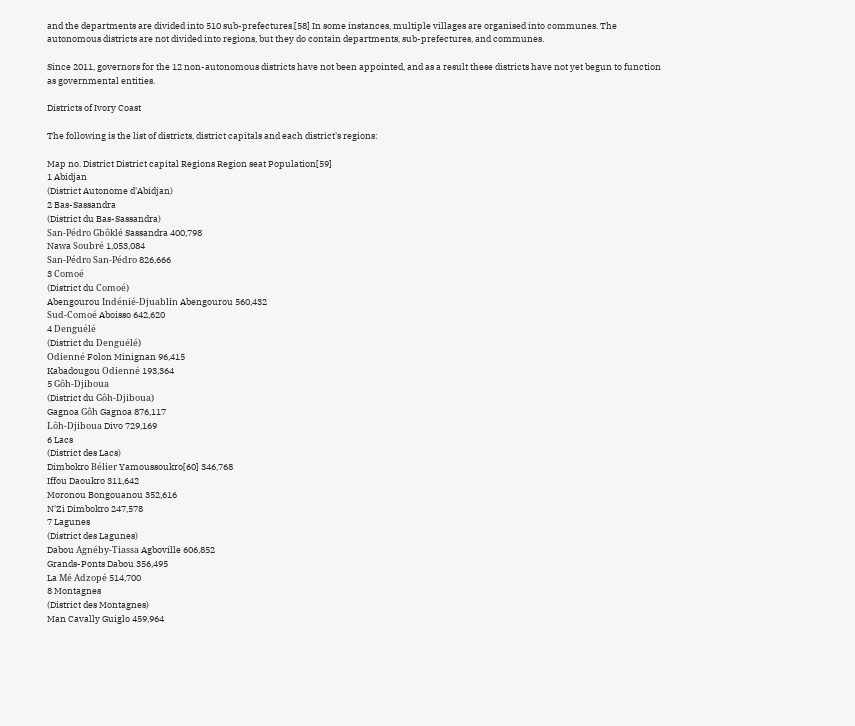and the departments are divided into 510 sub-prefectures.[58] In some instances, multiple villages are organised into communes. The autonomous districts are not divided into regions, but they do contain departments, sub-prefectures, and communes.

Since 2011, governors for the 12 non-autonomous districts have not been appointed, and as a result these districts have not yet begun to function as governmental entities.

Districts of Ivory Coast

The following is the list of districts, district capitals and each district's regions:

Map no. District District capital Regions Region seat Population[59]
1 Abidjan
(District Autonome d'Abidjan)
2 Bas-Sassandra
(District du Bas-Sassandra)
San-Pédro Gbôklé Sassandra 400,798
Nawa Soubré 1,053,084
San-Pédro San-Pédro 826,666
3 Comoé
(District du Comoé)
Abengourou Indénié-Djuablin Abengourou 560,432
Sud-Comoé Aboisso 642,620
4 Denguélé
(District du Denguélé)
Odienné Folon Minignan 96,415
Kabadougou Odienné 193,364
5 Gôh-Djiboua
(District du Gôh-Djiboua)
Gagnoa Gôh Gagnoa 876,117
Lôh-Djiboua Divo 729,169
6 Lacs
(District des Lacs)
Dimbokro Bélier Yamoussoukro[60] 346,768
Iffou Daoukro 311,642
Moronou Bongouanou 352,616
N'Zi Dimbokro 247,578
7 Lagunes
(District des Lagunes)
Dabou Agnéby-Tiassa Agboville 606,852
Grands-Ponts Dabou 356,495
La Mé Adzopé 514,700
8 Montagnes
(District des Montagnes)
Man Cavally Guiglo 459,964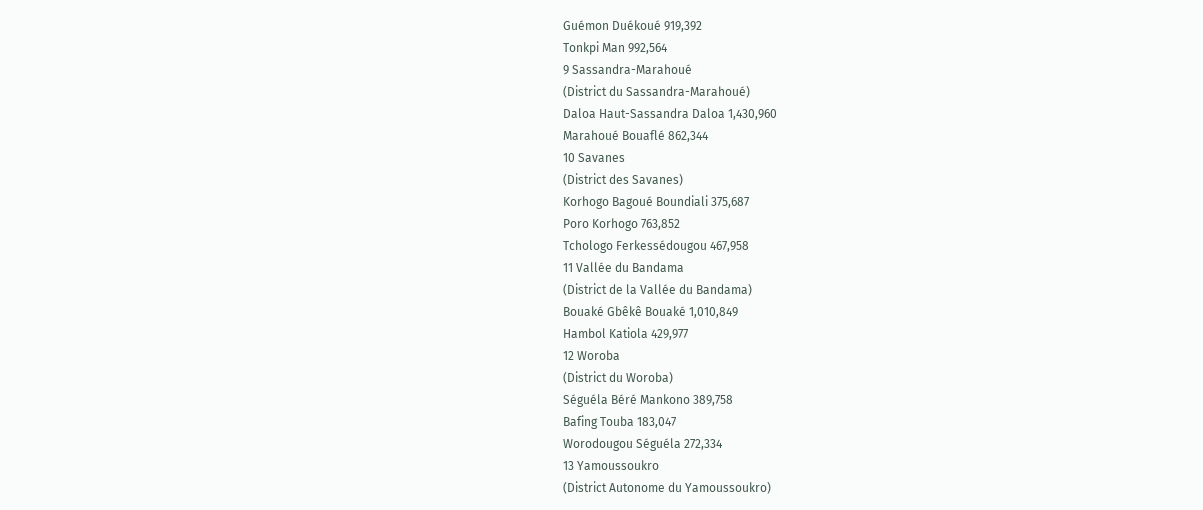Guémon Duékoué 919,392
Tonkpi Man 992,564
9 Sassandra-Marahoué
(District du Sassandra-Marahoué)
Daloa Haut-Sassandra Daloa 1,430,960
Marahoué Bouaflé 862,344
10 Savanes
(District des Savanes)
Korhogo Bagoué Boundiali 375,687
Poro Korhogo 763,852
Tchologo Ferkessédougou 467,958
11 Vallée du Bandama
(District de la Vallée du Bandama)
Bouaké Gbêkê Bouaké 1,010,849
Hambol Katiola 429,977
12 Woroba
(District du Woroba)
Séguéla Béré Mankono 389,758
Bafing Touba 183,047
Worodougou Séguéla 272,334
13 Yamoussoukro
(District Autonome du Yamoussoukro)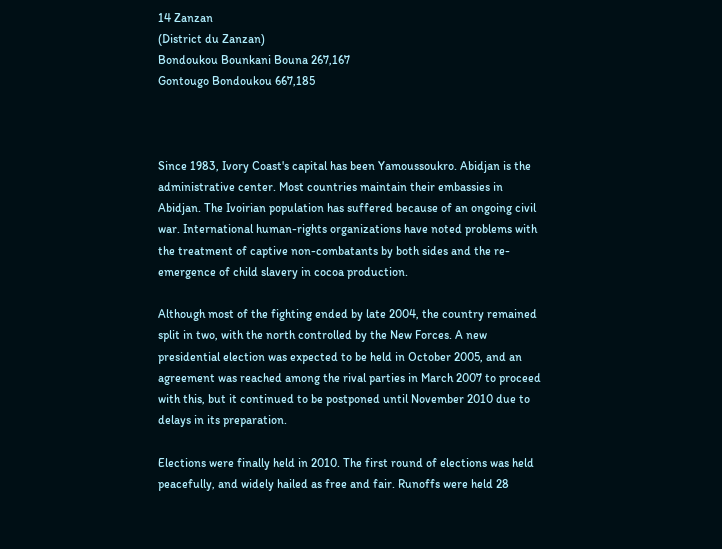14 Zanzan
(District du Zanzan)
Bondoukou Bounkani Bouna 267,167
Gontougo Bondoukou 667,185



Since 1983, Ivory Coast's capital has been Yamoussoukro. Abidjan is the administrative center. Most countries maintain their embassies in Abidjan. The Ivoirian population has suffered because of an ongoing civil war. International human-rights organizations have noted problems with the treatment of captive non-combatants by both sides and the re-emergence of child slavery in cocoa production.

Although most of the fighting ended by late 2004, the country remained split in two, with the north controlled by the New Forces. A new presidential election was expected to be held in October 2005, and an agreement was reached among the rival parties in March 2007 to proceed with this, but it continued to be postponed until November 2010 due to delays in its preparation.

Elections were finally held in 2010. The first round of elections was held peacefully, and widely hailed as free and fair. Runoffs were held 28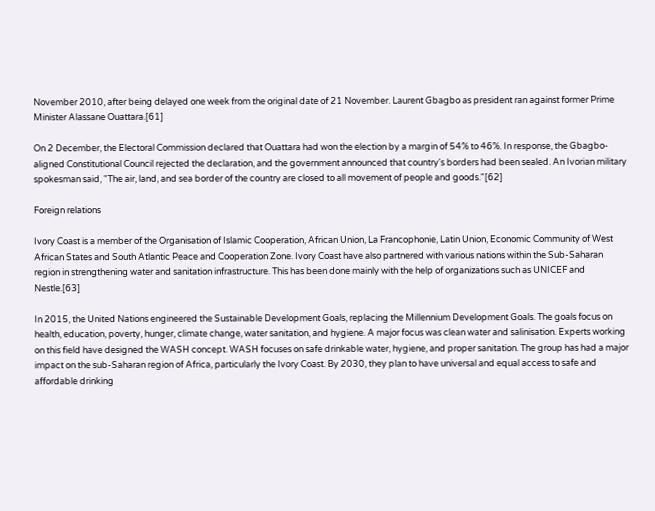November 2010, after being delayed one week from the original date of 21 November. Laurent Gbagbo as president ran against former Prime Minister Alassane Ouattara.[61]

On 2 December, the Electoral Commission declared that Ouattara had won the election by a margin of 54% to 46%. In response, the Gbagbo-aligned Constitutional Council rejected the declaration, and the government announced that country's borders had been sealed. An Ivorian military spokesman said, "The air, land, and sea border of the country are closed to all movement of people and goods."[62]

Foreign relations

Ivory Coast is a member of the Organisation of Islamic Cooperation, African Union, La Francophonie, Latin Union, Economic Community of West African States and South Atlantic Peace and Cooperation Zone. Ivory Coast have also partnered with various nations within the Sub-Saharan region in strengthening water and sanitation infrastructure. This has been done mainly with the help of organizations such as UNICEF and Nestle.[63]

In 2015, the United Nations engineered the Sustainable Development Goals, replacing the Millennium Development Goals. The goals focus on health, education, poverty, hunger, climate change, water sanitation, and hygiene. A major focus was clean water and salinisation. Experts working on this field have designed the WASH concept. WASH focuses on safe drinkable water, hygiene, and proper sanitation. The group has had a major impact on the sub-Saharan region of Africa, particularly the Ivory Coast. By 2030, they plan to have universal and equal access to safe and affordable drinking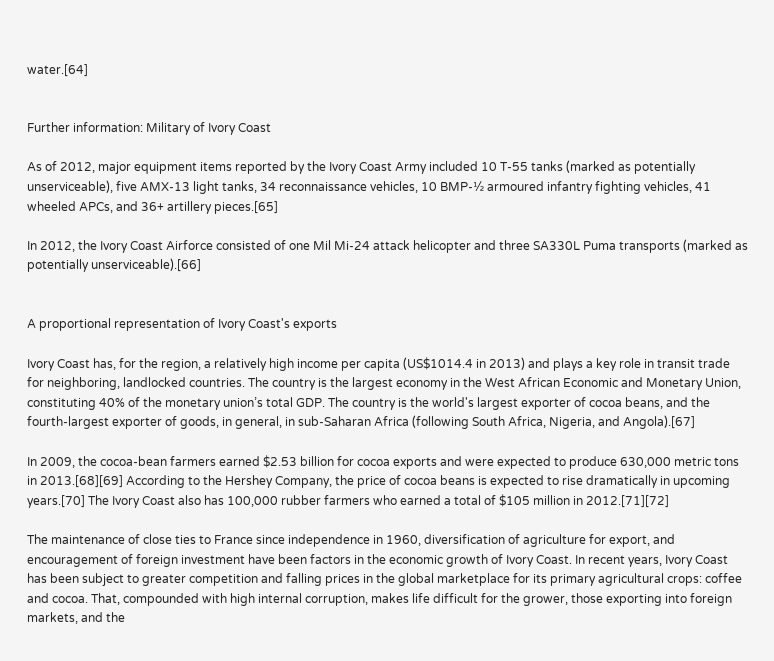water.[64]


Further information: Military of Ivory Coast

As of 2012, major equipment items reported by the Ivory Coast Army included 10 T-55 tanks (marked as potentially unserviceable), five AMX-13 light tanks, 34 reconnaissance vehicles, 10 BMP-½ armoured infantry fighting vehicles, 41 wheeled APCs, and 36+ artillery pieces.[65]

In 2012, the Ivory Coast Airforce consisted of one Mil Mi-24 attack helicopter and three SA330L Puma transports (marked as potentially unserviceable).[66]


A proportional representation of Ivory Coast's exports

Ivory Coast has, for the region, a relatively high income per capita (US$1014.4 in 2013) and plays a key role in transit trade for neighboring, landlocked countries. The country is the largest economy in the West African Economic and Monetary Union, constituting 40% of the monetary union’s total GDP. The country is the world's largest exporter of cocoa beans, and the fourth-largest exporter of goods, in general, in sub-Saharan Africa (following South Africa, Nigeria, and Angola).[67]

In 2009, the cocoa-bean farmers earned $2.53 billion for cocoa exports and were expected to produce 630,000 metric tons in 2013.[68][69] According to the Hershey Company, the price of cocoa beans is expected to rise dramatically in upcoming years.[70] The Ivory Coast also has 100,000 rubber farmers who earned a total of $105 million in 2012.[71][72]

The maintenance of close ties to France since independence in 1960, diversification of agriculture for export, and encouragement of foreign investment have been factors in the economic growth of Ivory Coast. In recent years, Ivory Coast has been subject to greater competition and falling prices in the global marketplace for its primary agricultural crops: coffee and cocoa. That, compounded with high internal corruption, makes life difficult for the grower, those exporting into foreign markets, and the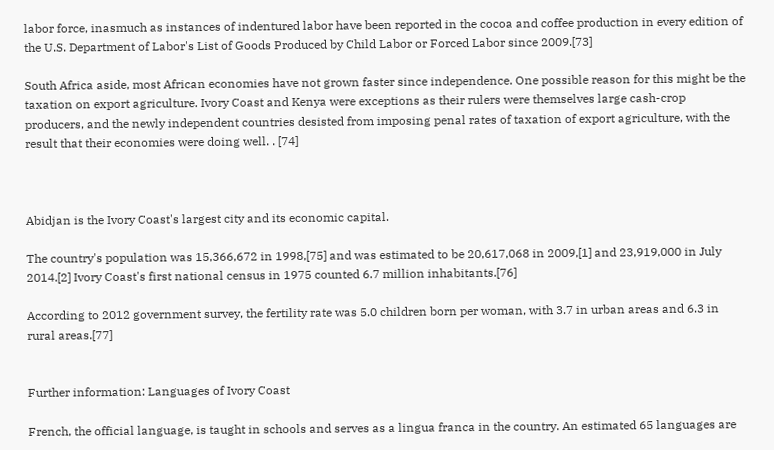labor force, inasmuch as instances of indentured labor have been reported in the cocoa and coffee production in every edition of the U.S. Department of Labor's List of Goods Produced by Child Labor or Forced Labor since 2009.[73]

South Africa aside, most African economies have not grown faster since independence. One possible reason for this might be the taxation on export agriculture. Ivory Coast and Kenya were exceptions as their rulers were themselves large cash-crop producers, and the newly independent countries desisted from imposing penal rates of taxation of export agriculture, with the result that their economies were doing well. . [74]



Abidjan is the Ivory Coast's largest city and its economic capital.

The country's population was 15,366,672 in 1998,[75] and was estimated to be 20,617,068 in 2009,[1] and 23,919,000 in July 2014.[2] Ivory Coast's first national census in 1975 counted 6.7 million inhabitants.[76]

According to 2012 government survey, the fertility rate was 5.0 children born per woman, with 3.7 in urban areas and 6.3 in rural areas.[77]


Further information: Languages of Ivory Coast

French, the official language, is taught in schools and serves as a lingua franca in the country. An estimated 65 languages are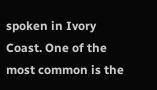spoken in Ivory Coast. One of the most common is the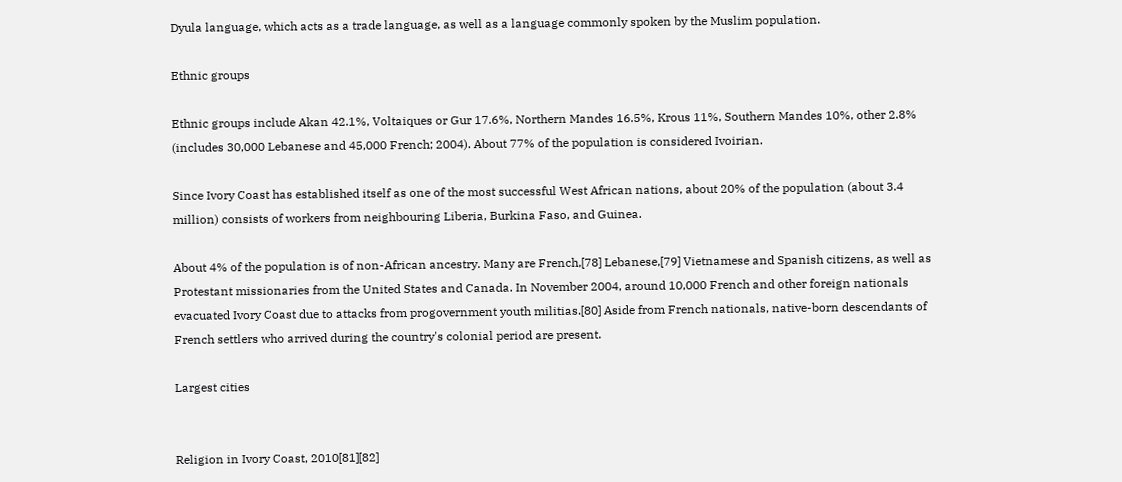Dyula language, which acts as a trade language, as well as a language commonly spoken by the Muslim population.

Ethnic groups

Ethnic groups include Akan 42.1%, Voltaiques or Gur 17.6%, Northern Mandes 16.5%, Krous 11%, Southern Mandes 10%, other 2.8% (includes 30,000 Lebanese and 45,000 French; 2004). About 77% of the population is considered Ivoirian.

Since Ivory Coast has established itself as one of the most successful West African nations, about 20% of the population (about 3.4 million) consists of workers from neighbouring Liberia, Burkina Faso, and Guinea.

About 4% of the population is of non-African ancestry. Many are French,[78] Lebanese,[79] Vietnamese and Spanish citizens, as well as Protestant missionaries from the United States and Canada. In November 2004, around 10,000 French and other foreign nationals evacuated Ivory Coast due to attacks from progovernment youth militias.[80] Aside from French nationals, native-born descendants of French settlers who arrived during the country's colonial period are present.

Largest cities


Religion in Ivory Coast, 2010[81][82]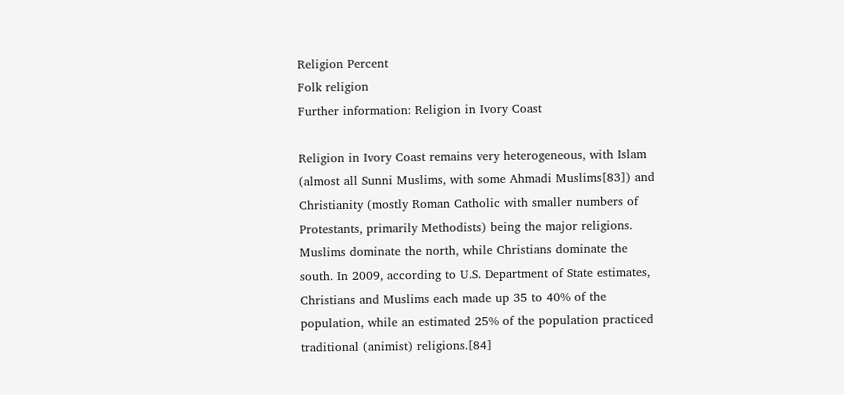Religion Percent
Folk religion
Further information: Religion in Ivory Coast

Religion in Ivory Coast remains very heterogeneous, with Islam (almost all Sunni Muslims, with some Ahmadi Muslims[83]) and Christianity (mostly Roman Catholic with smaller numbers of Protestants, primarily Methodists) being the major religions. Muslims dominate the north, while Christians dominate the south. In 2009, according to U.S. Department of State estimates, Christians and Muslims each made up 35 to 40% of the population, while an estimated 25% of the population practiced traditional (animist) religions.[84]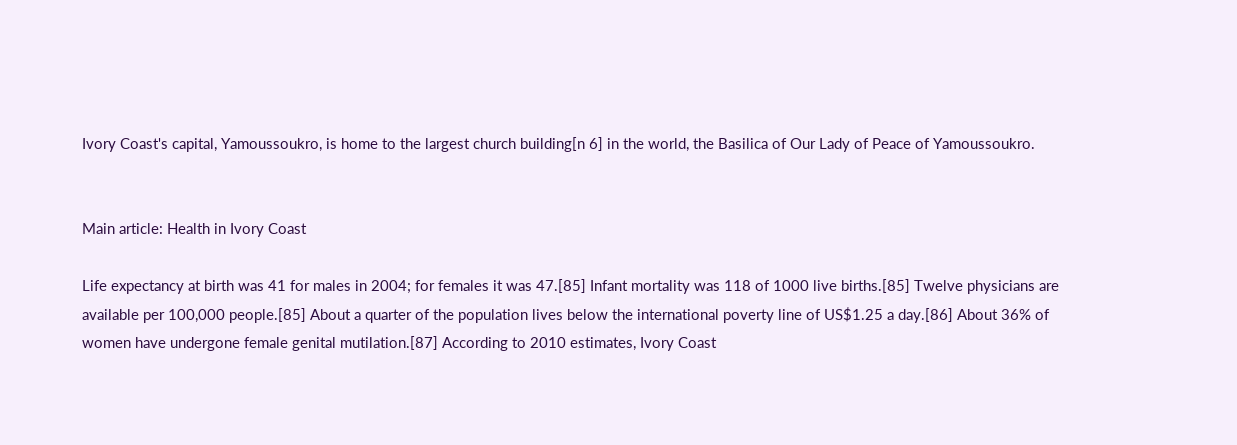Ivory Coast's capital, Yamoussoukro, is home to the largest church building[n 6] in the world, the Basilica of Our Lady of Peace of Yamoussoukro.


Main article: Health in Ivory Coast

Life expectancy at birth was 41 for males in 2004; for females it was 47.[85] Infant mortality was 118 of 1000 live births.[85] Twelve physicians are available per 100,000 people.[85] About a quarter of the population lives below the international poverty line of US$1.25 a day.[86] About 36% of women have undergone female genital mutilation.[87] According to 2010 estimates, Ivory Coast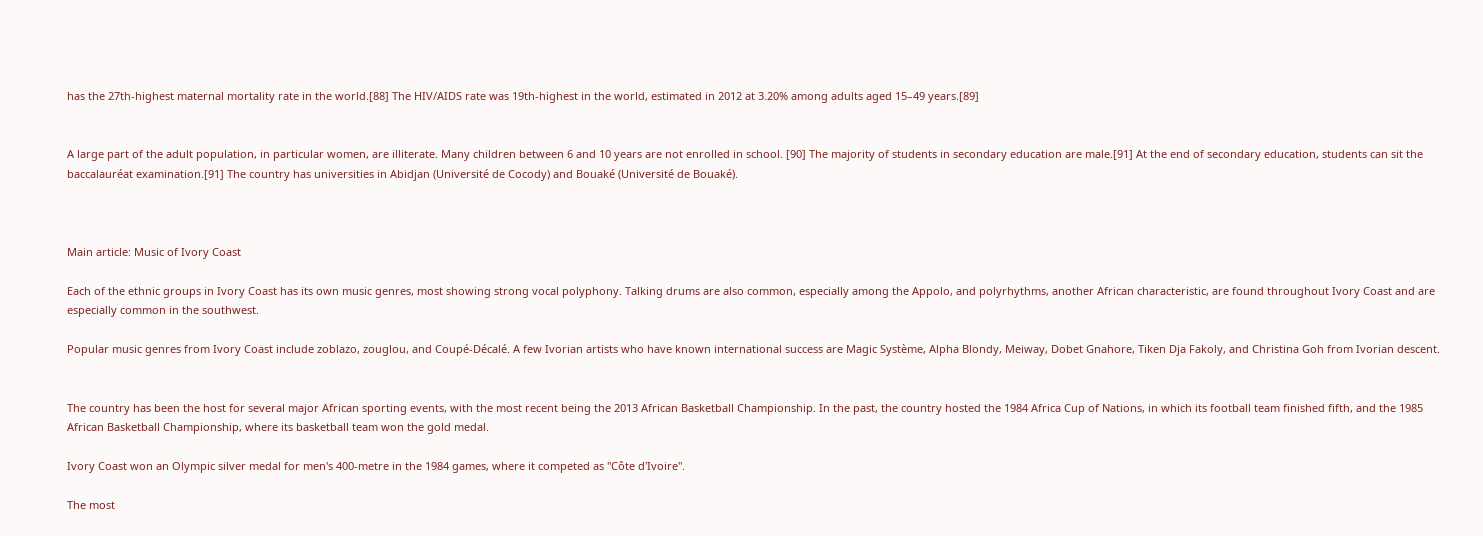has the 27th-highest maternal mortality rate in the world.[88] The HIV/AIDS rate was 19th-highest in the world, estimated in 2012 at 3.20% among adults aged 15–49 years.[89]


A large part of the adult population, in particular women, are illiterate. Many children between 6 and 10 years are not enrolled in school. [90] The majority of students in secondary education are male.[91] At the end of secondary education, students can sit the baccalauréat examination.[91] The country has universities in Abidjan (Université de Cocody) and Bouaké (Université de Bouaké).



Main article: Music of Ivory Coast

Each of the ethnic groups in Ivory Coast has its own music genres, most showing strong vocal polyphony. Talking drums are also common, especially among the Appolo, and polyrhythms, another African characteristic, are found throughout Ivory Coast and are especially common in the southwest.

Popular music genres from Ivory Coast include zoblazo, zouglou, and Coupé-Décalé. A few Ivorian artists who have known international success are Magic Système, Alpha Blondy, Meiway, Dobet Gnahore, Tiken Dja Fakoly, and Christina Goh from Ivorian descent.


The country has been the host for several major African sporting events, with the most recent being the 2013 African Basketball Championship. In the past, the country hosted the 1984 Africa Cup of Nations, in which its football team finished fifth, and the 1985 African Basketball Championship, where its basketball team won the gold medal.

Ivory Coast won an Olympic silver medal for men's 400-metre in the 1984 games, where it competed as "Côte d'Ivoire".

The most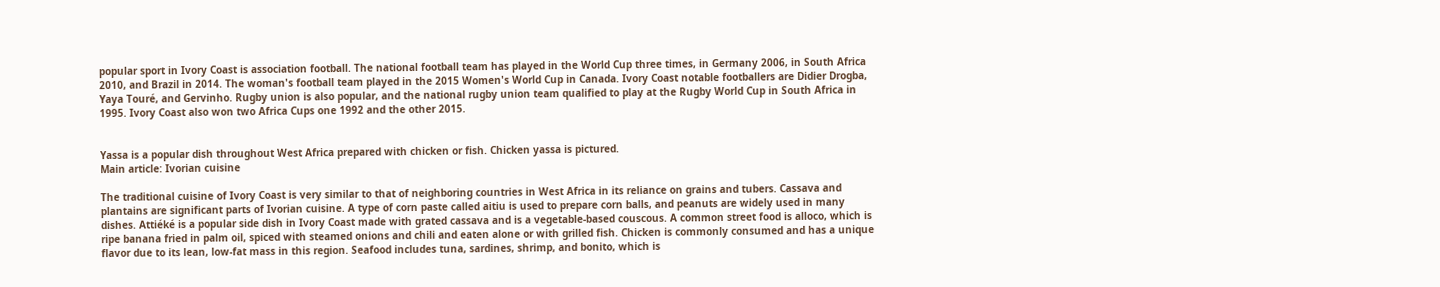popular sport in Ivory Coast is association football. The national football team has played in the World Cup three times, in Germany 2006, in South Africa 2010, and Brazil in 2014. The woman's football team played in the 2015 Women's World Cup in Canada. Ivory Coast notable footballers are Didier Drogba, Yaya Touré, and Gervinho. Rugby union is also popular, and the national rugby union team qualified to play at the Rugby World Cup in South Africa in 1995. Ivory Coast also won two Africa Cups one 1992 and the other 2015.


Yassa is a popular dish throughout West Africa prepared with chicken or fish. Chicken yassa is pictured.
Main article: Ivorian cuisine

The traditional cuisine of Ivory Coast is very similar to that of neighboring countries in West Africa in its reliance on grains and tubers. Cassava and plantains are significant parts of Ivorian cuisine. A type of corn paste called aitiu is used to prepare corn balls, and peanuts are widely used in many dishes. Attiéké is a popular side dish in Ivory Coast made with grated cassava and is a vegetable-based couscous. A common street food is alloco, which is ripe banana fried in palm oil, spiced with steamed onions and chili and eaten alone or with grilled fish. Chicken is commonly consumed and has a unique flavor due to its lean, low-fat mass in this region. Seafood includes tuna, sardines, shrimp, and bonito, which is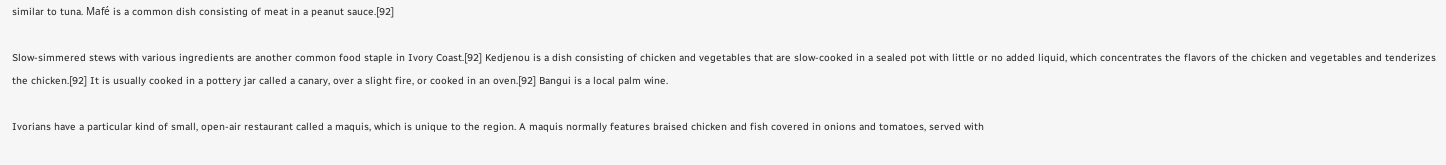similar to tuna. Mafé is a common dish consisting of meat in a peanut sauce.[92]

Slow-simmered stews with various ingredients are another common food staple in Ivory Coast.[92] Kedjenou is a dish consisting of chicken and vegetables that are slow-cooked in a sealed pot with little or no added liquid, which concentrates the flavors of the chicken and vegetables and tenderizes the chicken.[92] It is usually cooked in a pottery jar called a canary, over a slight fire, or cooked in an oven.[92] Bangui is a local palm wine.

Ivorians have a particular kind of small, open-air restaurant called a maquis, which is unique to the region. A maquis normally features braised chicken and fish covered in onions and tomatoes, served with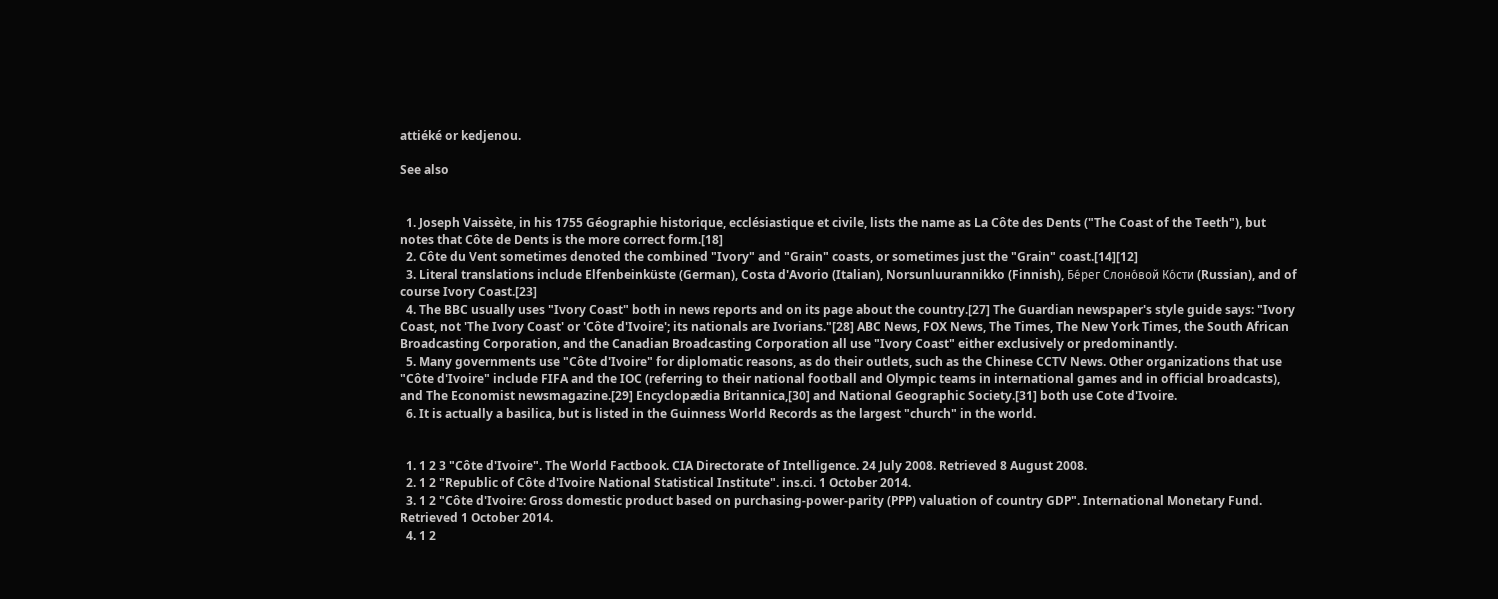attiéké or kedjenou.

See also


  1. Joseph Vaissète, in his 1755 Géographie historique, ecclésiastique et civile, lists the name as La Côte des Dents ("The Coast of the Teeth"), but notes that Côte de Dents is the more correct form.[18]
  2. Côte du Vent sometimes denoted the combined "Ivory" and "Grain" coasts, or sometimes just the "Grain" coast.[14][12]
  3. Literal translations include Elfenbeinküste (German), Costa d'Avorio (Italian), Norsunluurannikko (Finnish), Бе́рег Слоно́вой Ко́сти (Russian), and of course Ivory Coast.[23]
  4. The BBC usually uses "Ivory Coast" both in news reports and on its page about the country.[27] The Guardian newspaper's style guide says: "Ivory Coast, not 'The Ivory Coast' or 'Côte d'Ivoire'; its nationals are Ivorians."[28] ABC News, FOX News, The Times, The New York Times, the South African Broadcasting Corporation, and the Canadian Broadcasting Corporation all use "Ivory Coast" either exclusively or predominantly.
  5. Many governments use "Côte d'Ivoire" for diplomatic reasons, as do their outlets, such as the Chinese CCTV News. Other organizations that use "Côte d'Ivoire" include FIFA and the IOC (referring to their national football and Olympic teams in international games and in official broadcasts), and The Economist newsmagazine.[29] Encyclopædia Britannica,[30] and National Geographic Society.[31] both use Cote d'Ivoire.
  6. It is actually a basilica, but is listed in the Guinness World Records as the largest "church" in the world.


  1. 1 2 3 "Côte d'Ivoire". The World Factbook. CIA Directorate of Intelligence. 24 July 2008. Retrieved 8 August 2008.
  2. 1 2 "Republic of Côte d'Ivoire National Statistical Institute". ins.ci. 1 October 2014.
  3. 1 2 "Côte d'Ivoire: Gross domestic product based on purchasing-power-parity (PPP) valuation of country GDP". International Monetary Fund. Retrieved 1 October 2014.
  4. 1 2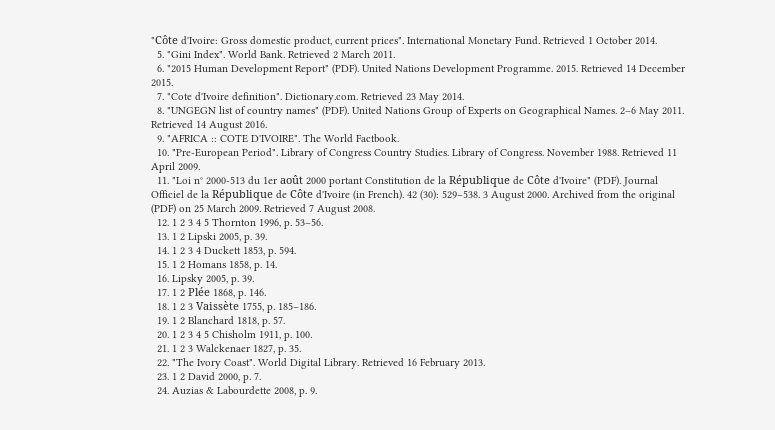"Côte d'Ivoire: Gross domestic product, current prices". International Monetary Fund. Retrieved 1 October 2014.
  5. "Gini Index". World Bank. Retrieved 2 March 2011.
  6. "2015 Human Development Report" (PDF). United Nations Development Programme. 2015. Retrieved 14 December 2015.
  7. "Cote d'Ivoire definition". Dictionary.com. Retrieved 23 May 2014.
  8. "UNGEGN list of country names" (PDF). United Nations Group of Experts on Geographical Names. 2–6 May 2011. Retrieved 14 August 2016.
  9. "AFRICA :: COTE D'IVOIRE". The World Factbook.
  10. "Pre-European Period". Library of Congress Country Studies. Library of Congress. November 1988. Retrieved 11 April 2009.
  11. "Loi n° 2000-513 du 1er août 2000 portant Constitution de la République de Côte d'Ivoire" (PDF). Journal Officiel de la République de Côte d'Ivoire (in French). 42 (30): 529–538. 3 August 2000. Archived from the original (PDF) on 25 March 2009. Retrieved 7 August 2008.
  12. 1 2 3 4 5 Thornton 1996, p. 53–56.
  13. 1 2 Lipski 2005, p. 39.
  14. 1 2 3 4 Duckett 1853, p. 594.
  15. 1 2 Homans 1858, p. 14.
  16. Lipsky 2005, p. 39.
  17. 1 2 Plée 1868, p. 146.
  18. 1 2 3 Vaissète 1755, p. 185–186.
  19. 1 2 Blanchard 1818, p. 57.
  20. 1 2 3 4 5 Chisholm 1911, p. 100.
  21. 1 2 3 Walckenaer 1827, p. 35.
  22. "The Ivory Coast". World Digital Library. Retrieved 16 February 2013.
  23. 1 2 David 2000, p. 7.
  24. Auzias & Labourdette 2008, p. 9.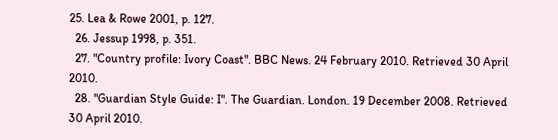25. Lea & Rowe 2001, p. 127.
  26. Jessup 1998, p. 351.
  27. "Country profile: Ivory Coast". BBC News. 24 February 2010. Retrieved 30 April 2010.
  28. "Guardian Style Guide: I". The Guardian. London. 19 December 2008. Retrieved 30 April 2010.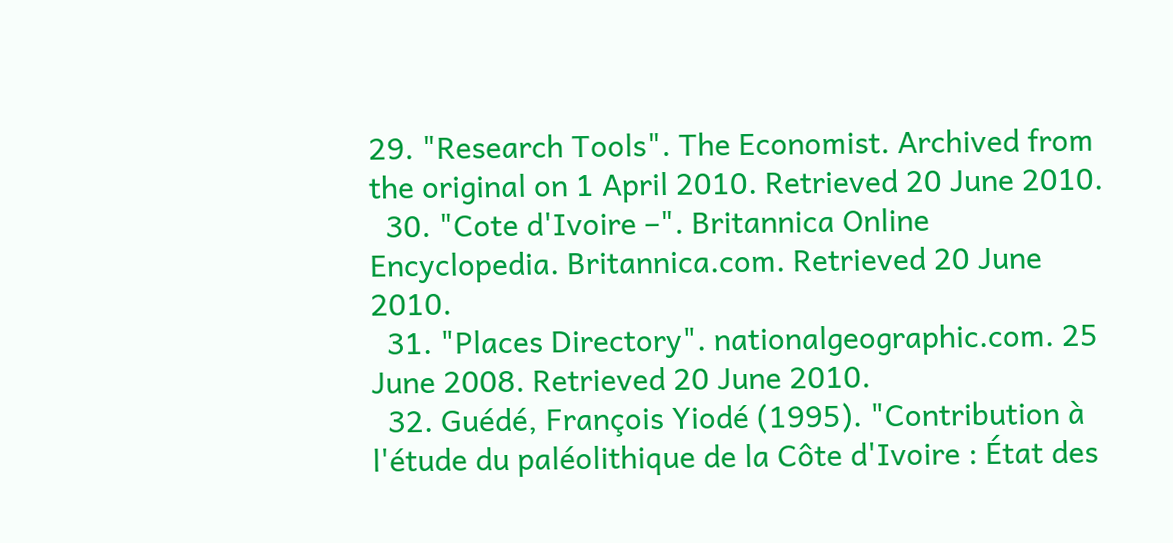29. "Research Tools". The Economist. Archived from the original on 1 April 2010. Retrieved 20 June 2010.
  30. "Cote d'Ivoire –". Britannica Online Encyclopedia. Britannica.com. Retrieved 20 June 2010.
  31. "Places Directory". nationalgeographic.com. 25 June 2008. Retrieved 20 June 2010.
  32. Guédé, François Yiodé (1995). "Contribution à l'étude du paléolithique de la Côte d'Ivoire : État des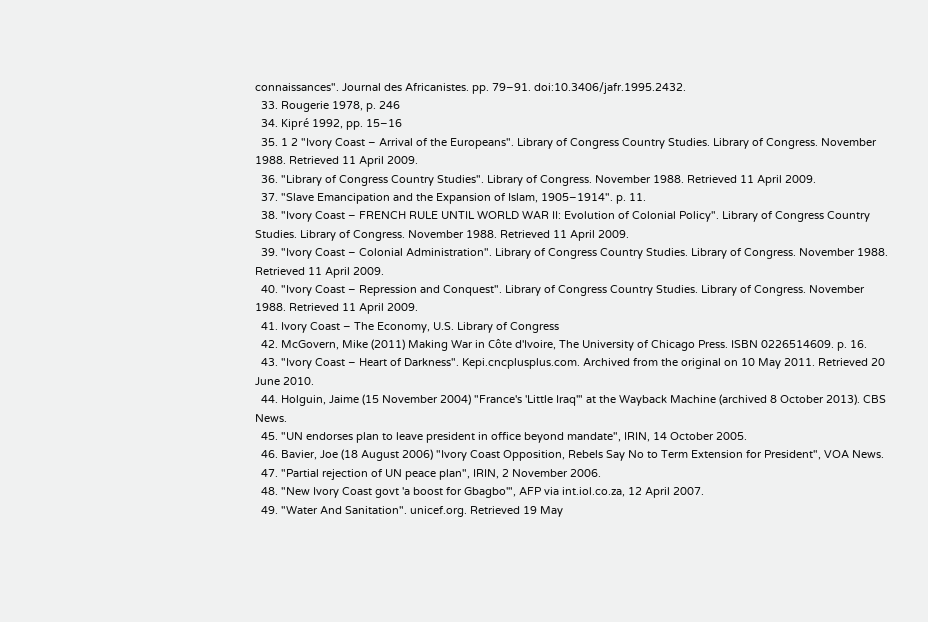connaissances". Journal des Africanistes. pp. 79–91. doi:10.3406/jafr.1995.2432.
  33. Rougerie 1978, p. 246
  34. Kipré 1992, pp. 15–16
  35. 1 2 "Ivory Coast – Arrival of the Europeans". Library of Congress Country Studies. Library of Congress. November 1988. Retrieved 11 April 2009.
  36. "Library of Congress Country Studies". Library of Congress. November 1988. Retrieved 11 April 2009.
  37. "Slave Emancipation and the Expansion of Islam, 1905–1914". p. 11.
  38. "Ivory Coast – FRENCH RULE UNTIL WORLD WAR II: Evolution of Colonial Policy". Library of Congress Country Studies. Library of Congress. November 1988. Retrieved 11 April 2009.
  39. "Ivory Coast – Colonial Administration". Library of Congress Country Studies. Library of Congress. November 1988. Retrieved 11 April 2009.
  40. "Ivory Coast – Repression and Conquest". Library of Congress Country Studies. Library of Congress. November 1988. Retrieved 11 April 2009.
  41. Ivory Coast – The Economy, U.S. Library of Congress
  42. McGovern, Mike (2011) Making War in Côte d'Ivoire, The University of Chicago Press. ISBN 0226514609. p. 16.
  43. "Ivory Coast – Heart of Darkness". Kepi.cncplusplus.com. Archived from the original on 10 May 2011. Retrieved 20 June 2010.
  44. Holguin, Jaime (15 November 2004) "France's 'Little Iraq'" at the Wayback Machine (archived 8 October 2013). CBS News.
  45. "UN endorses plan to leave president in office beyond mandate", IRIN, 14 October 2005.
  46. Bavier, Joe (18 August 2006) "Ivory Coast Opposition, Rebels Say No to Term Extension for President", VOA News.
  47. "Partial rejection of UN peace plan", IRIN, 2 November 2006.
  48. "New Ivory Coast govt 'a boost for Gbagbo'", AFP via int.iol.co.za, 12 April 2007.
  49. "Water And Sanitation". unicef.org. Retrieved 19 May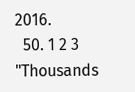2016.
  50. 1 2 3 "Thousands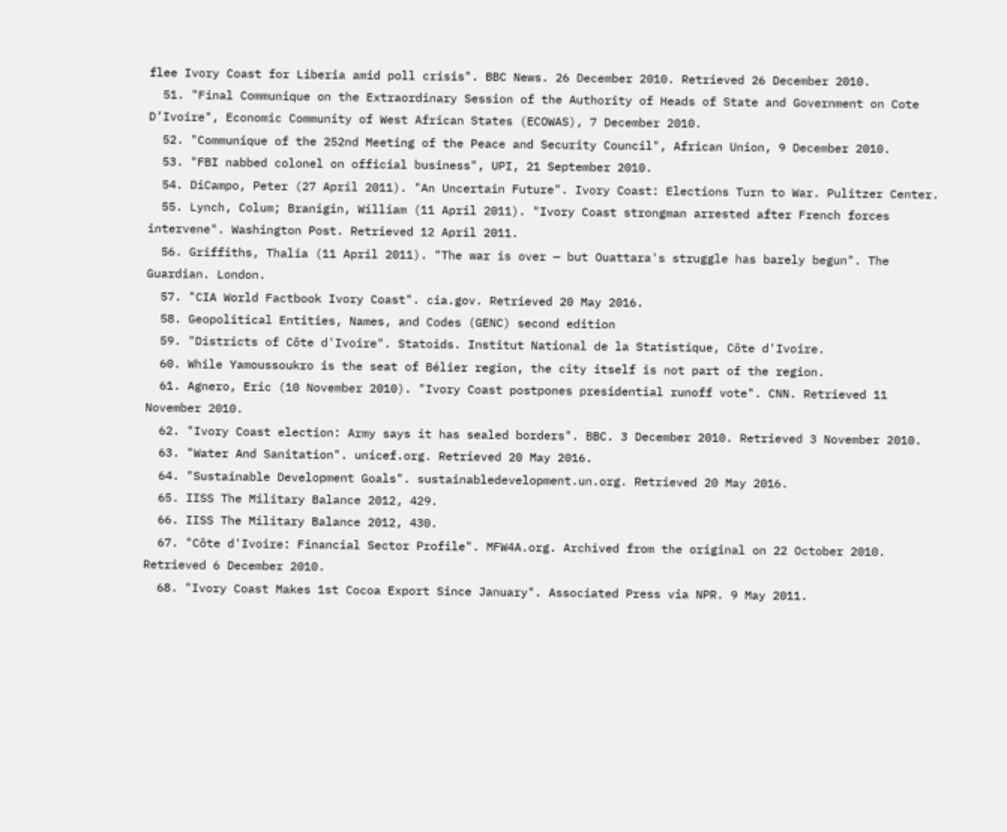flee Ivory Coast for Liberia amid poll crisis". BBC News. 26 December 2010. Retrieved 26 December 2010.
  51. "Final Communique on the Extraordinary Session of the Authority of Heads of State and Government on Cote D’Ivoire", Economic Community of West African States (ECOWAS), 7 December 2010.
  52. "Communique of the 252nd Meeting of the Peace and Security Council", African Union, 9 December 2010.
  53. "FBI nabbed colonel on official business", UPI, 21 September 2010.
  54. DiCampo, Peter (27 April 2011). "An Uncertain Future". Ivory Coast: Elections Turn to War. Pulitzer Center.
  55. Lynch, Colum; Branigin, William (11 April 2011). "Ivory Coast strongman arrested after French forces intervene". Washington Post. Retrieved 12 April 2011.
  56. Griffiths, Thalia (11 April 2011). "The war is over — but Ouattara's struggle has barely begun". The Guardian. London.
  57. "CIA World Factbook Ivory Coast". cia.gov. Retrieved 20 May 2016.
  58. Geopolitical Entities, Names, and Codes (GENC) second edition
  59. "Districts of Côte d'Ivoire". Statoids. Institut National de la Statistique, Côte d'Ivoire.
  60. While Yamoussoukro is the seat of Bélier region, the city itself is not part of the region.
  61. Agnero, Eric (10 November 2010). "Ivory Coast postpones presidential runoff vote". CNN. Retrieved 11 November 2010.
  62. "Ivory Coast election: Army says it has sealed borders". BBC. 3 December 2010. Retrieved 3 November 2010.
  63. "Water And Sanitation". unicef.org. Retrieved 20 May 2016.
  64. "Sustainable Development Goals". sustainabledevelopment.un.org. Retrieved 20 May 2016.
  65. IISS The Military Balance 2012, 429.
  66. IISS The Military Balance 2012, 430.
  67. "Côte d'Ivoire: Financial Sector Profile". MFW4A.org. Archived from the original on 22 October 2010. Retrieved 6 December 2010.
  68. "Ivory Coast Makes 1st Cocoa Export Since January". Associated Press via NPR. 9 May 2011.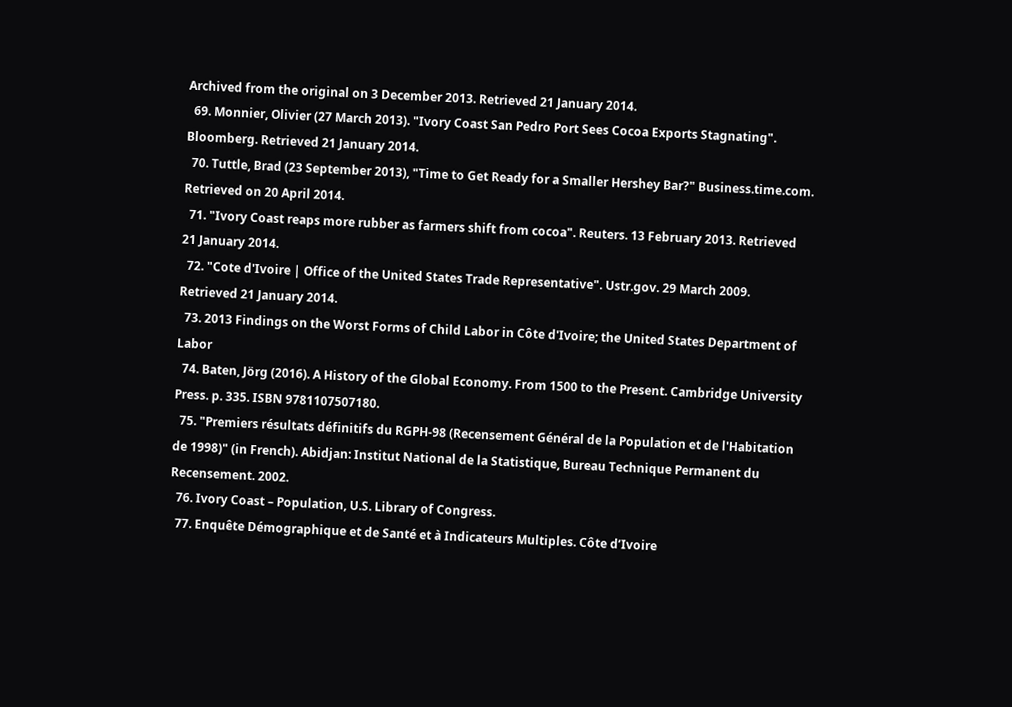Archived from the original on 3 December 2013. Retrieved 21 January 2014.
  69. Monnier, Olivier (27 March 2013). "Ivory Coast San Pedro Port Sees Cocoa Exports Stagnating". Bloomberg. Retrieved 21 January 2014.
  70. Tuttle, Brad (23 September 2013), "Time to Get Ready for a Smaller Hershey Bar?" Business.time.com. Retrieved on 20 April 2014.
  71. "Ivory Coast reaps more rubber as farmers shift from cocoa". Reuters. 13 February 2013. Retrieved 21 January 2014.
  72. "Cote d'Ivoire | Office of the United States Trade Representative". Ustr.gov. 29 March 2009. Retrieved 21 January 2014.
  73. 2013 Findings on the Worst Forms of Child Labor in Côte d'Ivoire; the United States Department of Labor
  74. Baten, Jörg (2016). A History of the Global Economy. From 1500 to the Present. Cambridge University Press. p. 335. ISBN 9781107507180.
  75. "Premiers résultats définitifs du RGPH-98 (Recensement Général de la Population et de l'Habitation de 1998)" (in French). Abidjan: Institut National de la Statistique, Bureau Technique Permanent du Recensement. 2002.
  76. Ivory Coast – Population, U.S. Library of Congress.
  77. Enquête Démographique et de Santé et à Indicateurs Multiples. Côte d’Ivoire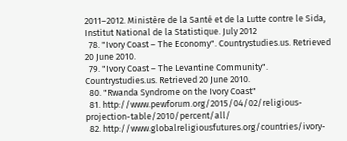2011–2012. Ministère de la Santé et de la Lutte contre le Sida, Institut National de la Statistique. July 2012
  78. "Ivory Coast – The Economy". Countrystudies.us. Retrieved 20 June 2010.
  79. "Ivory Coast – The Levantine Community". Countrystudies.us. Retrieved 20 June 2010.
  80. "Rwanda Syndrome on the Ivory Coast"
  81. http://www.pewforum.org/2015/04/02/religious-projection-table/2010/percent/all/
  82. http://www.globalreligiousfutures.org/countries/ivory-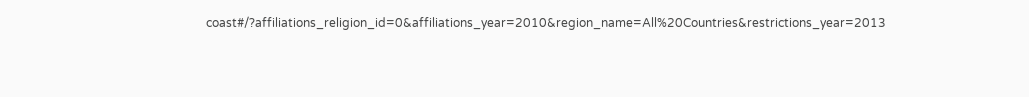coast#/?affiliations_religion_id=0&affiliations_year=2010&region_name=All%20Countries&restrictions_year=2013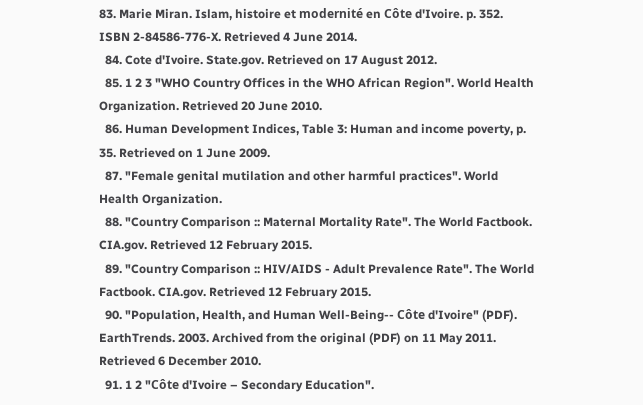83. Marie Miran. Islam, histoire et modernité en Côte d'Ivoire. p. 352. ISBN 2-84586-776-X. Retrieved 4 June 2014.
  84. Cote d'Ivoire. State.gov. Retrieved on 17 August 2012.
  85. 1 2 3 "WHO Country Offices in the WHO African Region". World Health Organization. Retrieved 20 June 2010.
  86. Human Development Indices, Table 3: Human and income poverty, p. 35. Retrieved on 1 June 2009.
  87. "Female genital mutilation and other harmful practices". World Health Organization.
  88. "Country Comparison :: Maternal Mortality Rate". The World Factbook. CIA.gov. Retrieved 12 February 2015.
  89. "Country Comparison :: HIV/AIDS - Adult Prevalence Rate". The World Factbook. CIA.gov. Retrieved 12 February 2015.
  90. "Population, Health, and Human Well-Being-- Côte d'Ivoire" (PDF). EarthTrends. 2003. Archived from the original (PDF) on 11 May 2011. Retrieved 6 December 2010.
  91. 1 2 "Côte d'Ivoire – Secondary Education".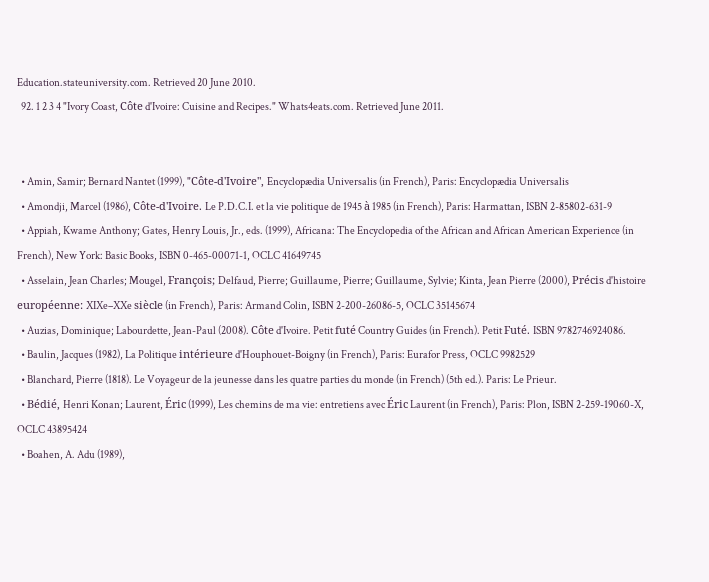Education.stateuniversity.com. Retrieved 20 June 2010.
  92. 1 2 3 4 "Ivory Coast, Côte d'Ivoire: Cuisine and Recipes." Whats4eats.com. Retrieved June 2011.


  • Amin, Samir; Bernard Nantet (1999), "Côte-d'Ivoire", Encyclopædia Universalis (in French), Paris: Encyclopædia Universalis
  • Amondji, Marcel (1986), Côte-d'Ivoire. Le P.D.C.I. et la vie politique de 1945 à 1985 (in French), Paris: Harmattan, ISBN 2-85802-631-9
  • Appiah, Kwame Anthony; Gates, Henry Louis, Jr., eds. (1999), Africana: The Encyclopedia of the African and African American Experience (in French), New York: Basic Books, ISBN 0-465-00071-1, OCLC 41649745
  • Asselain, Jean Charles; Mougel, François; Delfaud, Pierre; Guillaume, Pierre; Guillaume, Sylvie; Kinta, Jean Pierre (2000), Précis d'histoire européenne: XIXe–XXe siècle (in French), Paris: Armand Colin, ISBN 2-200-26086-5, OCLC 35145674
  • Auzias, Dominique; Labourdette, Jean-Paul (2008). Côte d'Ivoire. Petit futé Country Guides (in French). Petit Futé. ISBN 9782746924086.
  • Baulin, Jacques (1982), La Politique intérieure d'Houphouet-Boigny (in French), Paris: Eurafor Press, OCLC 9982529
  • Blanchard, Pierre (1818). Le Voyageur de la jeunesse dans les quatre parties du monde (in French) (5th ed.). Paris: Le Prieur.
  • Bédié, Henri Konan; Laurent, Éric (1999), Les chemins de ma vie: entretiens avec Éric Laurent (in French), Paris: Plon, ISBN 2-259-19060-X, OCLC 43895424
  • Boahen, A. Adu (1989),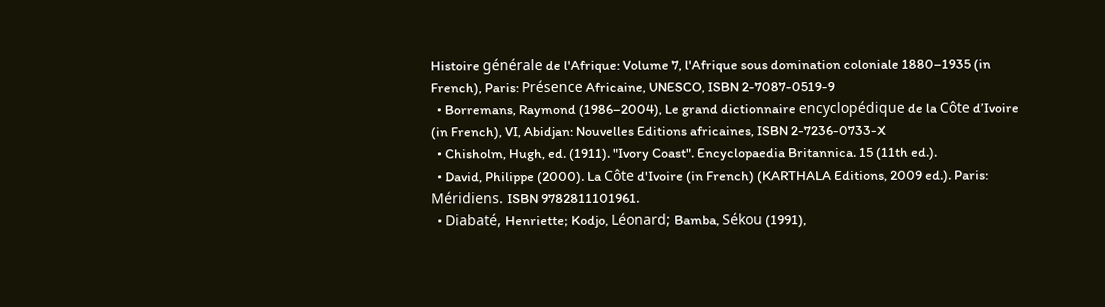Histoire générale de l'Afrique: Volume 7, l'Afrique sous domination coloniale 1880–1935 (in French), Paris: Présence Africaine, UNESCO, ISBN 2-7087-0519-9
  • Borremans, Raymond (1986–2004), Le grand dictionnaire encyclopédique de la Côte d’Ivoire (in French), VI, Abidjan: Nouvelles Editions africaines, ISBN 2-7236-0733-X
  • Chisholm, Hugh, ed. (1911). "Ivory Coast". Encyclopaedia Britannica. 15 (11th ed.).
  • David, Philippe (2000). La Côte d'Ivoire (in French) (KARTHALA Editions, 2009 ed.). Paris: Méridiens. ISBN 9782811101961.
  • Diabaté, Henriette; Kodjo, Léonard; Bamba, Sékou (1991),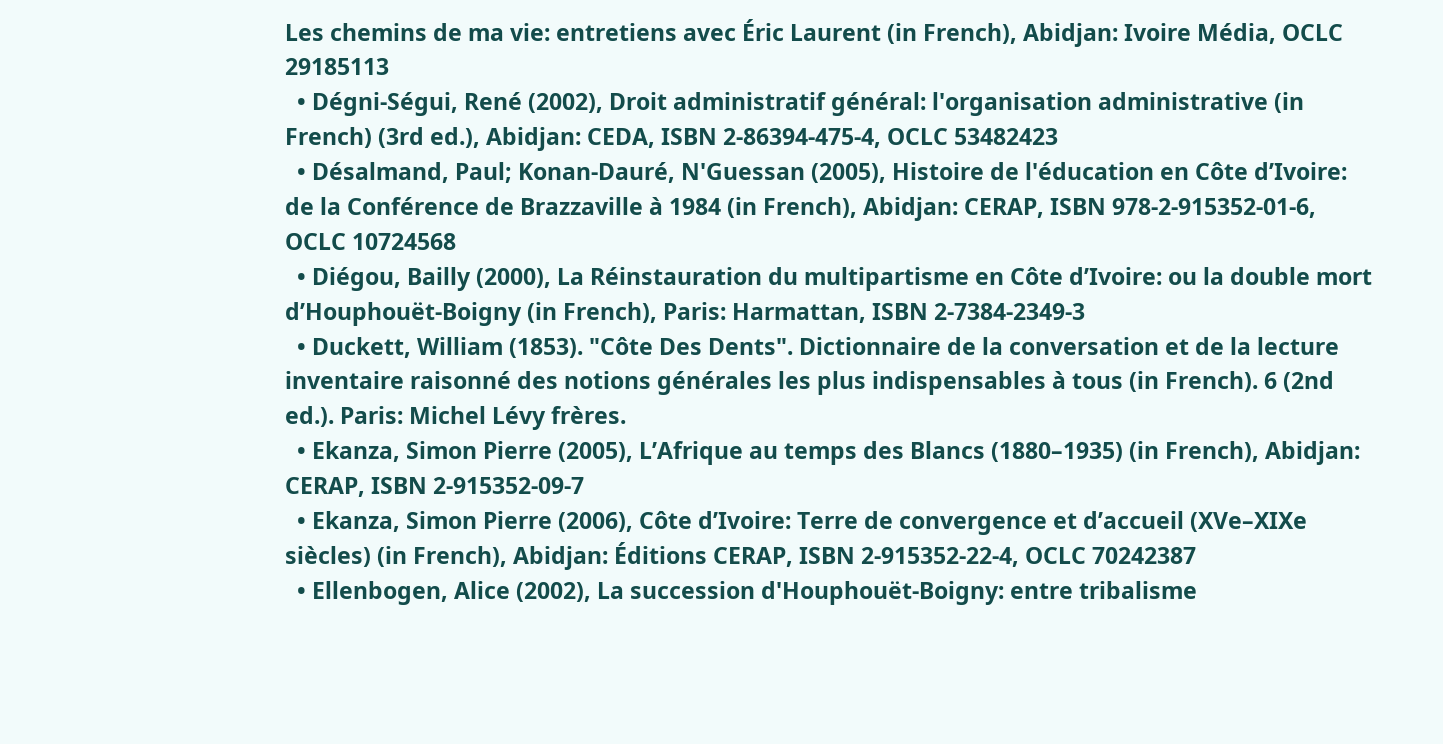Les chemins de ma vie: entretiens avec Éric Laurent (in French), Abidjan: Ivoire Média, OCLC 29185113
  • Dégni-Ségui, René (2002), Droit administratif général: l'organisation administrative (in French) (3rd ed.), Abidjan: CEDA, ISBN 2-86394-475-4, OCLC 53482423
  • Désalmand, Paul; Konan-Dauré, N'Guessan (2005), Histoire de l'éducation en Côte d’Ivoire: de la Conférence de Brazzaville à 1984 (in French), Abidjan: CERAP, ISBN 978-2-915352-01-6, OCLC 10724568
  • Diégou, Bailly (2000), La Réinstauration du multipartisme en Côte d’Ivoire: ou la double mort d’Houphouët-Boigny (in French), Paris: Harmattan, ISBN 2-7384-2349-3
  • Duckett, William (1853). "Côte Des Dents". Dictionnaire de la conversation et de la lecture inventaire raisonné des notions générales les plus indispensables à tous (in French). 6 (2nd ed.). Paris: Michel Lévy frères.
  • Ekanza, Simon Pierre (2005), L’Afrique au temps des Blancs (1880–1935) (in French), Abidjan: CERAP, ISBN 2-915352-09-7
  • Ekanza, Simon Pierre (2006), Côte d’Ivoire: Terre de convergence et d’accueil (XVe–XIXe siècles) (in French), Abidjan: Éditions CERAP, ISBN 2-915352-22-4, OCLC 70242387
  • Ellenbogen, Alice (2002), La succession d'Houphouët-Boigny: entre tribalisme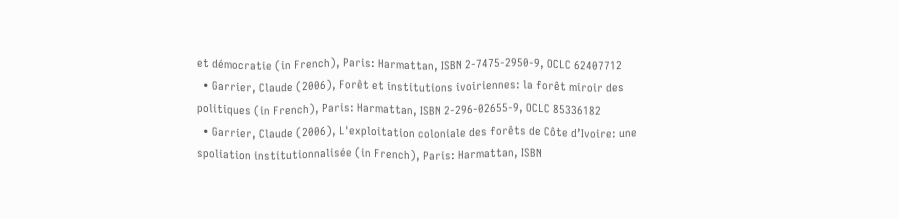et démocratie (in French), Paris: Harmattan, ISBN 2-7475-2950-9, OCLC 62407712
  • Garrier, Claude (2006), Forêt et institutions ivoiriennes: la forêt miroir des politiques (in French), Paris: Harmattan, ISBN 2-296-02655-9, OCLC 85336182
  • Garrier, Claude (2006), L'exploitation coloniale des forêts de Côte d’Ivoire: une spoliation institutionnalisée (in French), Paris: Harmattan, ISBN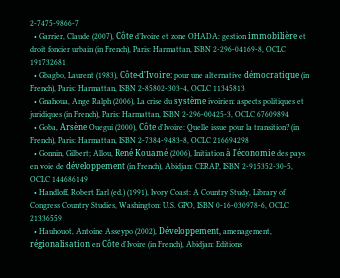2-7475-9866-7
  • Garrier, Claude (2007), Côte d’Ivoire et zone OHADA: gestion immobilière et droit foncier urbain (in French), Paris: Harmattan, ISBN 2-296-04169-8, OCLC 191732681
  • Gbagbo, Laurent (1983), Côte-d'Ivoire: pour une alternative démocratique (in French), Paris: Harmattan, ISBN 2-85802-303-4, OCLC 11345813
  • Gnahoua, Ange Ralph (2006), La crise du système ivoirien: aspects politiques et juridiques (in French), Paris: Harmattan, ISBN 2-296-00425-3, OCLC 67609894
  • Goba, Arsène Ouegui (2000), Côte d'Ivoire: Quelle issue pour la transition? (in French), Paris: Harmattan, ISBN 2-7384-9483-8, OCLC 216694298
  • Gonnin, Gilbert; Allou, René Kouamé (2006), Initiation à l'économie des pays en voie de développement (in French), Abidjan: CERAP, ISBN 2-915352-30-5, OCLC 144686149
  • Handloff, Robert Earl (ed.) (1991), Ivory Coast: A Country Study, Library of Congress Country Studies, Washington: U.S. GPO, ISBN 0-16-030978-6, OCLC 21336559
  • Hauhouot, Antoine Asseypo (2002), Développement, amenagement, régionalisation en Côte d'Ivoire (in French), Abidjan: Editions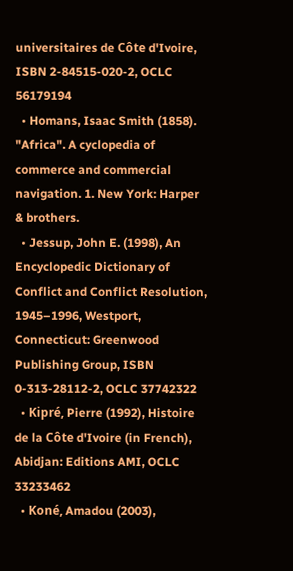universitaires de Côte d'Ivoire, ISBN 2-84515-020-2, OCLC 56179194
  • Homans, Isaac Smith (1858). "Africa". A cyclopedia of commerce and commercial navigation. 1. New York: Harper & brothers.
  • Jessup, John E. (1998), An Encyclopedic Dictionary of Conflict and Conflict Resolution, 1945–1996, Westport, Connecticut: Greenwood Publishing Group, ISBN 0-313-28112-2, OCLC 37742322
  • Kipré, Pierre (1992), Histoire de la Côte d'Ivoire (in French), Abidjan: Editions AMI, OCLC 33233462
  • Koné, Amadou (2003),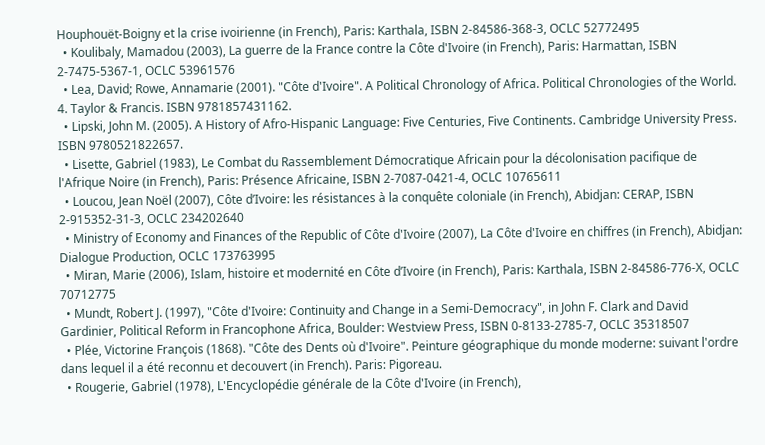Houphouët-Boigny et la crise ivoirienne (in French), Paris: Karthala, ISBN 2-84586-368-3, OCLC 52772495
  • Koulibaly, Mamadou (2003), La guerre de la France contre la Côte d'Ivoire (in French), Paris: Harmattan, ISBN 2-7475-5367-1, OCLC 53961576
  • Lea, David; Rowe, Annamarie (2001). "Côte d'Ivoire". A Political Chronology of Africa. Political Chronologies of the World. 4. Taylor & Francis. ISBN 9781857431162.
  • Lipski, John M. (2005). A History of Afro-Hispanic Language: Five Centuries, Five Continents. Cambridge University Press. ISBN 9780521822657.
  • Lisette, Gabriel (1983), Le Combat du Rassemblement Démocratique Africain pour la décolonisation pacifique de l'Afrique Noire (in French), Paris: Présence Africaine, ISBN 2-7087-0421-4, OCLC 10765611
  • Loucou, Jean Noël (2007), Côte d’Ivoire: les résistances à la conquête coloniale (in French), Abidjan: CERAP, ISBN 2-915352-31-3, OCLC 234202640
  • Ministry of Economy and Finances of the Republic of Côte d'Ivoire (2007), La Côte d'Ivoire en chiffres (in French), Abidjan: Dialogue Production, OCLC 173763995
  • Miran, Marie (2006), Islam, histoire et modernité en Côte d’Ivoire (in French), Paris: Karthala, ISBN 2-84586-776-X, OCLC 70712775
  • Mundt, Robert J. (1997), "Côte d'Ivoire: Continuity and Change in a Semi-Democracy", in John F. Clark and David Gardinier, Political Reform in Francophone Africa, Boulder: Westview Press, ISBN 0-8133-2785-7, OCLC 35318507
  • Plée, Victorine François (1868). "Côte des Dents où d'Ivoire". Peinture géographique du monde moderne: suivant l'ordre dans lequel il a été reconnu et decouvert (in French). Paris: Pigoreau.
  • Rougerie, Gabriel (1978), L'Encyclopédie générale de la Côte d'Ivoire (in French),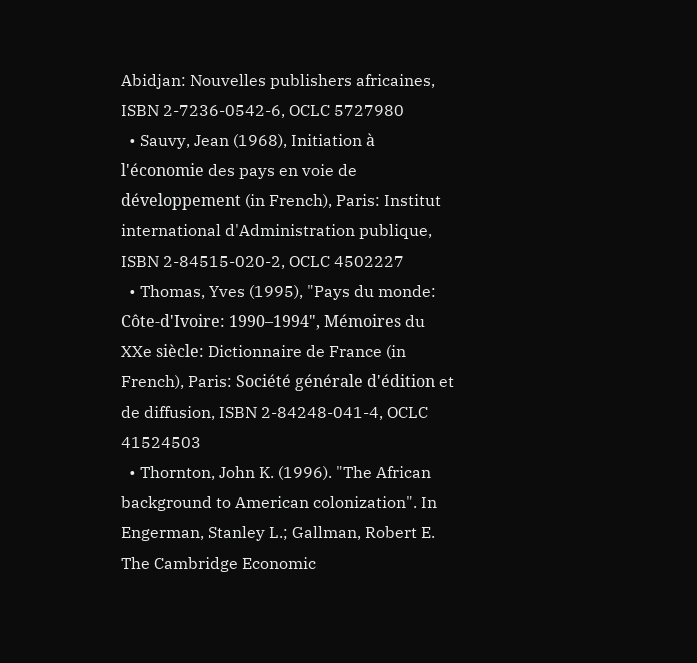Abidjan: Nouvelles publishers africaines, ISBN 2-7236-0542-6, OCLC 5727980
  • Sauvy, Jean (1968), Initiation à l'économie des pays en voie de développement (in French), Paris: Institut international d'Administration publique, ISBN 2-84515-020-2, OCLC 4502227
  • Thomas, Yves (1995), "Pays du monde: Côte-d'Ivoire: 1990–1994", Mémoires du XXe siècle: Dictionnaire de France (in French), Paris: Société générale d'édition et de diffusion, ISBN 2-84248-041-4, OCLC 41524503
  • Thornton, John K. (1996). "The African background to American colonization". In Engerman, Stanley L.; Gallman, Robert E. The Cambridge Economic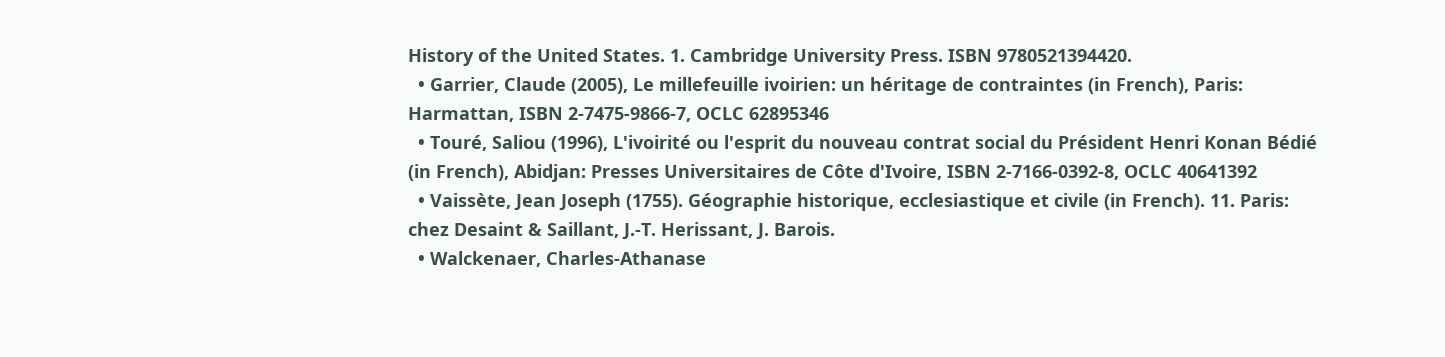History of the United States. 1. Cambridge University Press. ISBN 9780521394420.
  • Garrier, Claude (2005), Le millefeuille ivoirien: un héritage de contraintes (in French), Paris: Harmattan, ISBN 2-7475-9866-7, OCLC 62895346
  • Touré, Saliou (1996), L'ivoirité ou l'esprit du nouveau contrat social du Président Henri Konan Bédié (in French), Abidjan: Presses Universitaires de Côte d'Ivoire, ISBN 2-7166-0392-8, OCLC 40641392
  • Vaissète, Jean Joseph (1755). Géographie historique, ecclesiastique et civile (in French). 11. Paris: chez Desaint & Saillant, J.-T. Herissant, J. Barois.
  • Walckenaer, Charles-Athanase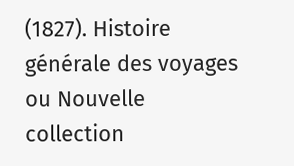(1827). Histoire générale des voyages ou Nouvelle collection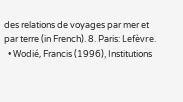des relations de voyages par mer et par terre (in French). 8. Paris: Lefèvre.
  • Wodié, Francis (1996), Institutions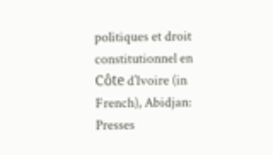politiques et droit constitutionnel en Côte d’Ivoire (in French), Abidjan: Presses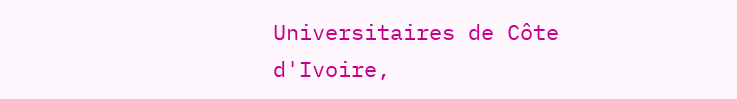Universitaires de Côte d'Ivoire,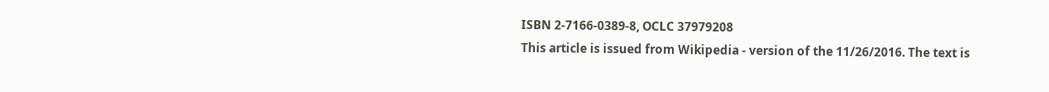ISBN 2-7166-0389-8, OCLC 37979208
This article is issued from Wikipedia - version of the 11/26/2016. The text is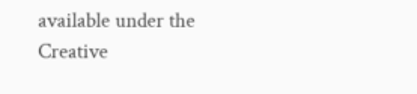available under the Creative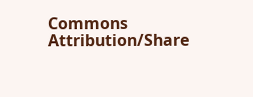Commons Attribution/Share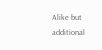Alike but additional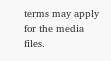terms may apply for the media files.